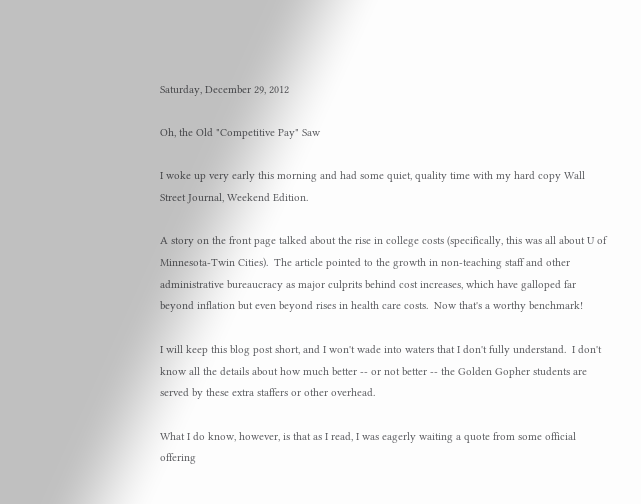Saturday, December 29, 2012

Oh, the Old "Competitive Pay" Saw

I woke up very early this morning and had some quiet, quality time with my hard copy Wall Street Journal, Weekend Edition.

A story on the front page talked about the rise in college costs (specifically, this was all about U of Minnesota-Twin Cities).  The article pointed to the growth in non-teaching staff and other administrative bureaucracy as major culprits behind cost increases, which have galloped far beyond inflation but even beyond rises in health care costs.  Now that's a worthy benchmark!

I will keep this blog post short, and I won't wade into waters that I don't fully understand.  I don't know all the details about how much better -- or not better -- the Golden Gopher students are served by these extra staffers or other overhead.

What I do know, however, is that as I read, I was eagerly waiting a quote from some official offering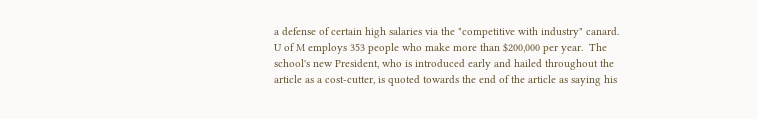a defense of certain high salaries via the "competitive with industry" canard.  U of M employs 353 people who make more than $200,000 per year.  The school's new President, who is introduced early and hailed throughout the article as a cost-cutter, is quoted towards the end of the article as saying his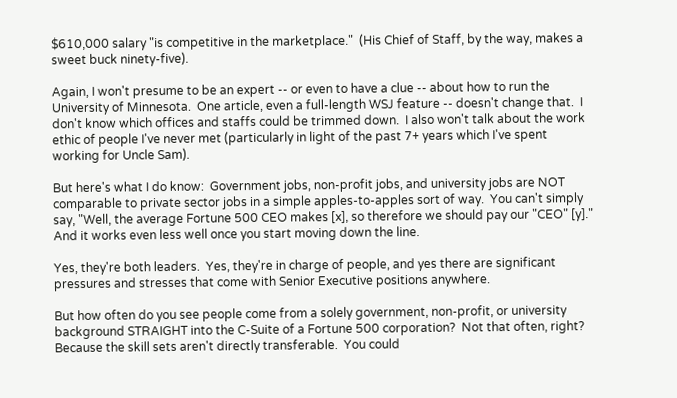$610,000 salary "is competitive in the marketplace."  (His Chief of Staff, by the way, makes a sweet buck ninety-five).

Again, I won't presume to be an expert -- or even to have a clue -- about how to run the University of Minnesota.  One article, even a full-length WSJ feature -- doesn't change that.  I don't know which offices and staffs could be trimmed down.  I also won't talk about the work ethic of people I've never met (particularly in light of the past 7+ years which I've spent working for Uncle Sam).

But here's what I do know:  Government jobs, non-profit jobs, and university jobs are NOT comparable to private sector jobs in a simple apples-to-apples sort of way.  You can't simply say, "Well, the average Fortune 500 CEO makes [x], so therefore we should pay our "CEO" [y]."  And it works even less well once you start moving down the line.

Yes, they're both leaders.  Yes, they're in charge of people, and yes there are significant pressures and stresses that come with Senior Executive positions anywhere.

But how often do you see people come from a solely government, non-profit, or university background STRAIGHT into the C-Suite of a Fortune 500 corporation?  Not that often, right?  Because the skill sets aren't directly transferable.  You could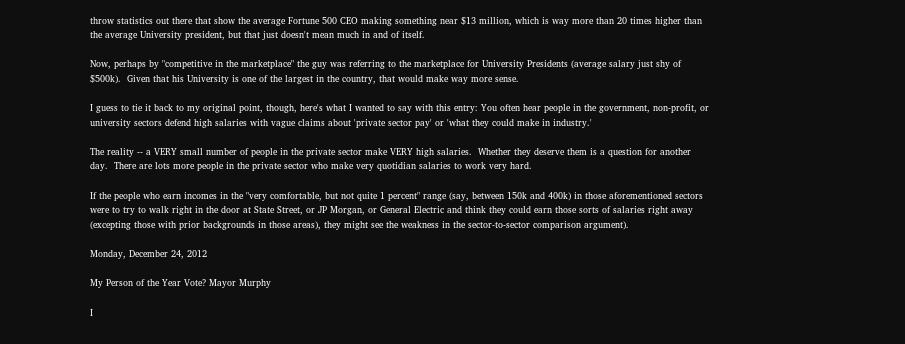throw statistics out there that show the average Fortune 500 CEO making something near $13 million, which is way more than 20 times higher than the average University president, but that just doesn't mean much in and of itself.

Now, perhaps by "competitive in the marketplace" the guy was referring to the marketplace for University Presidents (average salary just shy of $500k).  Given that his University is one of the largest in the country, that would make way more sense.

I guess to tie it back to my original point, though, here's what I wanted to say with this entry: You often hear people in the government, non-profit, or university sectors defend high salaries with vague claims about 'private sector pay' or 'what they could make in industry.'

The reality -- a VERY small number of people in the private sector make VERY high salaries.  Whether they deserve them is a question for another day.  There are lots more people in the private sector who make very quotidian salaries to work very hard.

If the people who earn incomes in the "very comfortable, but not quite 1 percent" range (say, between 150k and 400k) in those aforementioned sectors were to try to walk right in the door at State Street, or JP Morgan, or General Electric and think they could earn those sorts of salaries right away (excepting those with prior backgrounds in those areas), they might see the weakness in the sector-to-sector comparison argument).

Monday, December 24, 2012

My Person of the Year Vote? Mayor Murphy

I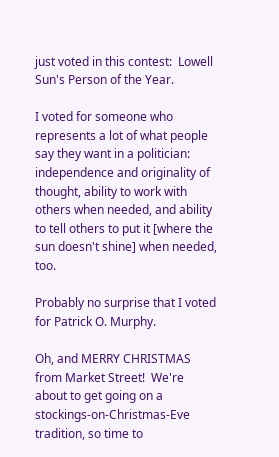just voted in this contest:  Lowell Sun's Person of the Year.

I voted for someone who represents a lot of what people say they want in a politician:  independence and originality of thought, ability to work with others when needed, and ability to tell others to put it [where the sun doesn't shine] when needed, too.

Probably no surprise that I voted for Patrick O. Murphy.

Oh, and MERRY CHRISTMAS from Market Street!  We're about to get going on a stockings-on-Christmas-Eve tradition, so time to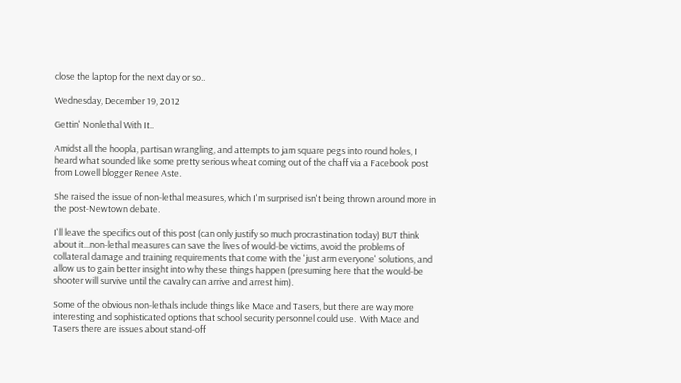close the laptop for the next day or so..

Wednesday, December 19, 2012

Gettin' Nonlethal With It..

Amidst all the hoopla, partisan wrangling, and attempts to jam square pegs into round holes, I heard what sounded like some pretty serious wheat coming out of the chaff via a Facebook post from Lowell blogger Renee Aste.

She raised the issue of non-lethal measures, which I'm surprised isn't being thrown around more in the post-Newtown debate.

I'll leave the specifics out of this post (can only justify so much procrastination today) BUT think about it...non-lethal measures can save the lives of would-be victims, avoid the problems of collateral damage and training requirements that come with the 'just arm everyone' solutions, and allow us to gain better insight into why these things happen (presuming here that the would-be shooter will survive until the cavalry can arrive and arrest him).

Some of the obvious non-lethals include things like Mace and Tasers, but there are way more interesting and sophisticated options that school security personnel could use.  With Mace and Tasers there are issues about stand-off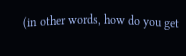(in other words, how do you get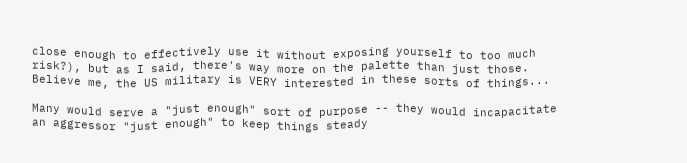close enough to effectively use it without exposing yourself to too much risk?), but as I said, there's way more on the palette than just those.  Believe me, the US military is VERY interested in these sorts of things...

Many would serve a "just enough" sort of purpose -- they would incapacitate an aggressor "just enough" to keep things steady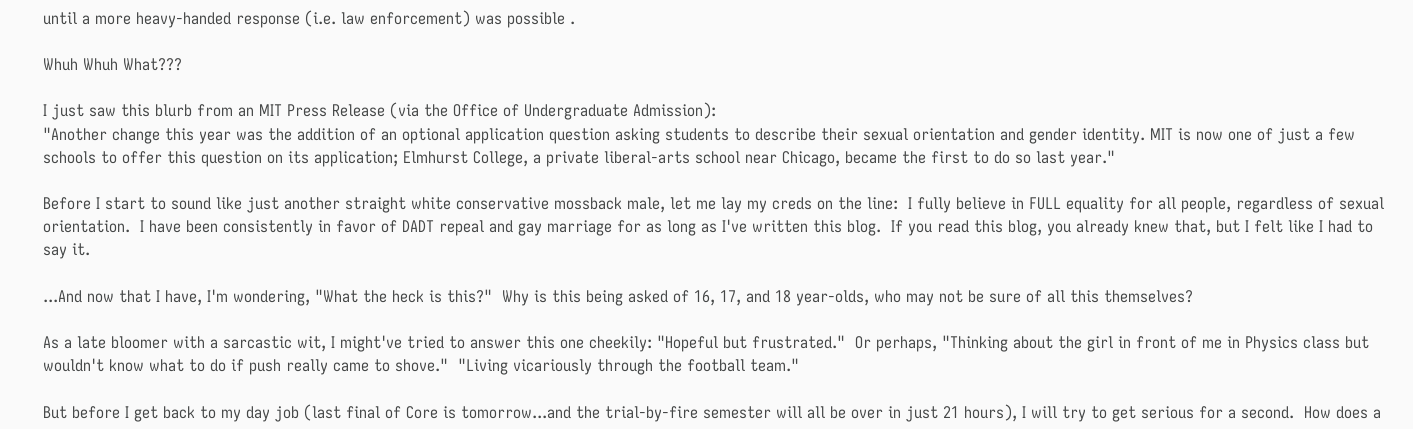until a more heavy-handed response (i.e. law enforcement) was possible .

Whuh Whuh What???

I just saw this blurb from an MIT Press Release (via the Office of Undergraduate Admission):
"Another change this year was the addition of an optional application question asking students to describe their sexual orientation and gender identity. MIT is now one of just a few schools to offer this question on its application; Elmhurst College, a private liberal-arts school near Chicago, became the first to do so last year."

Before I start to sound like just another straight white conservative mossback male, let me lay my creds on the line:  I fully believe in FULL equality for all people, regardless of sexual orientation.  I have been consistently in favor of DADT repeal and gay marriage for as long as I've written this blog.  If you read this blog, you already knew that, but I felt like I had to say it.

...And now that I have, I'm wondering, "What the heck is this?"  Why is this being asked of 16, 17, and 18 year-olds, who may not be sure of all this themselves?

As a late bloomer with a sarcastic wit, I might've tried to answer this one cheekily: "Hopeful but frustrated."  Or perhaps, "Thinking about the girl in front of me in Physics class but wouldn't know what to do if push really came to shove."  "Living vicariously through the football team."

But before I get back to my day job (last final of Core is tomorrow...and the trial-by-fire semester will all be over in just 21 hours), I will try to get serious for a second.  How does a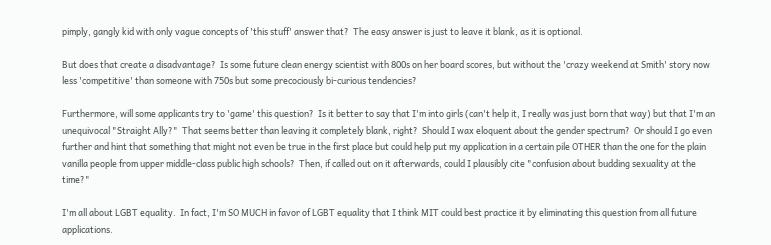pimply, gangly kid with only vague concepts of 'this stuff' answer that?  The easy answer is just to leave it blank, as it is optional.

But does that create a disadvantage?  Is some future clean energy scientist with 800s on her board scores, but without the 'crazy weekend at Smith' story now less 'competitive' than someone with 750s but some precociously bi-curious tendencies?

Furthermore, will some applicants try to 'game' this question?  Is it better to say that I'm into girls (can't help it, I really was just born that way) but that I'm an unequivocal "Straight Ally?"  That seems better than leaving it completely blank, right?  Should I wax eloquent about the gender spectrum?  Or should I go even further and hint that something that might not even be true in the first place but could help put my application in a certain pile OTHER than the one for the plain vanilla people from upper middle-class public high schools?  Then, if called out on it afterwards, could I plausibly cite "confusion about budding sexuality at the time?"

I'm all about LGBT equality.  In fact, I'm SO MUCH in favor of LGBT equality that I think MIT could best practice it by eliminating this question from all future applications.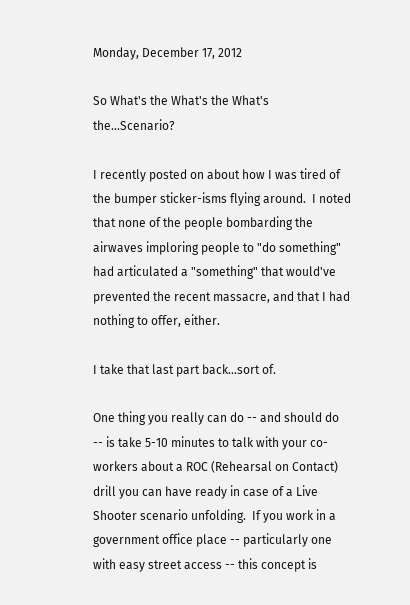Monday, December 17, 2012

So What's the What's the What's the...Scenario?

I recently posted on about how I was tired of the bumper sticker-isms flying around.  I noted that none of the people bombarding the airwaves imploring people to "do something"  had articulated a "something" that would've prevented the recent massacre, and that I had nothing to offer, either.

I take that last part back...sort of.

One thing you really can do -- and should do -- is take 5-10 minutes to talk with your co-workers about a ROC (Rehearsal on Contact) drill you can have ready in case of a Live Shooter scenario unfolding.  If you work in a government office place -- particularly one with easy street access -- this concept is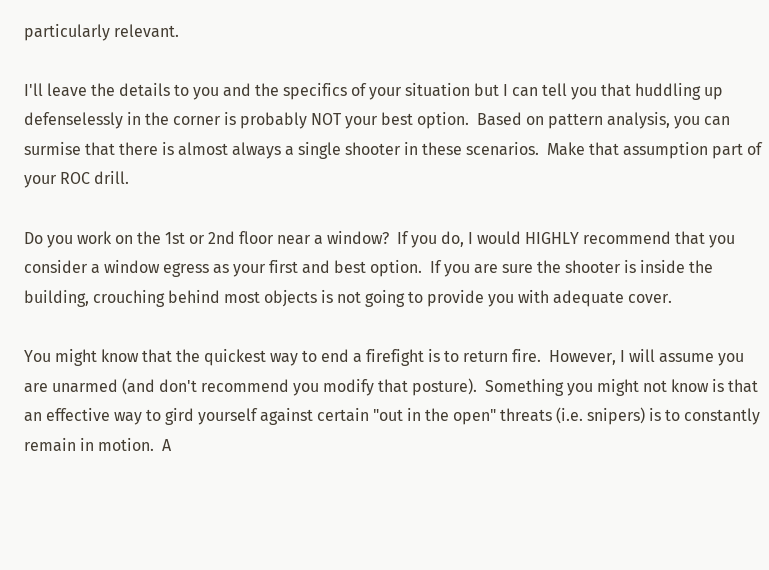particularly relevant.

I'll leave the details to you and the specifics of your situation but I can tell you that huddling up defenselessly in the corner is probably NOT your best option.  Based on pattern analysis, you can  surmise that there is almost always a single shooter in these scenarios.  Make that assumption part of your ROC drill.

Do you work on the 1st or 2nd floor near a window?  If you do, I would HIGHLY recommend that you consider a window egress as your first and best option.  If you are sure the shooter is inside the building, crouching behind most objects is not going to provide you with adequate cover.

You might know that the quickest way to end a firefight is to return fire.  However, I will assume you are unarmed (and don't recommend you modify that posture).  Something you might not know is that an effective way to gird yourself against certain "out in the open" threats (i.e. snipers) is to constantly remain in motion.  A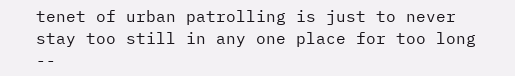tenet of urban patrolling is just to never stay too still in any one place for too long --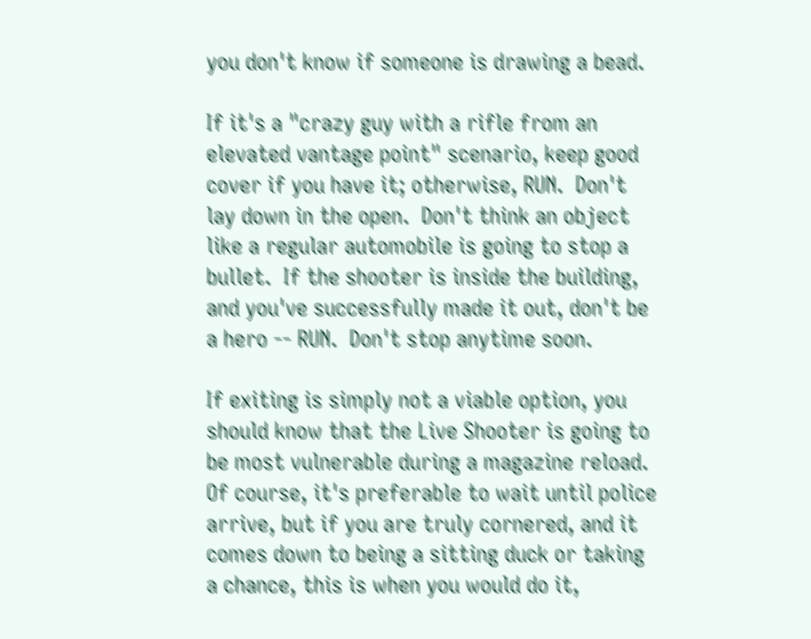you don't know if someone is drawing a bead.

If it's a "crazy guy with a rifle from an elevated vantage point" scenario, keep good cover if you have it; otherwise, RUN.  Don't lay down in the open.  Don't think an object like a regular automobile is going to stop a bullet.  If the shooter is inside the building, and you've successfully made it out, don't be a hero -- RUN.  Don't stop anytime soon.

If exiting is simply not a viable option, you should know that the Live Shooter is going to be most vulnerable during a magazine reload.  Of course, it's preferable to wait until police arrive, but if you are truly cornered, and it comes down to being a sitting duck or taking a chance, this is when you would do it,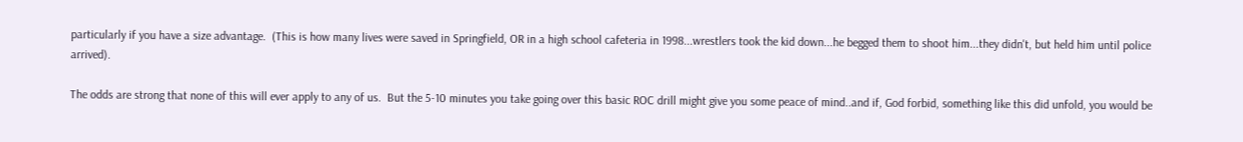particularly if you have a size advantage.  (This is how many lives were saved in Springfield, OR in a high school cafeteria in 1998...wrestlers took the kid down...he begged them to shoot him...they didn't, but held him until police arrived).

The odds are strong that none of this will ever apply to any of us.  But the 5-10 minutes you take going over this basic ROC drill might give you some peace of mind..and if, God forbid, something like this did unfold, you would be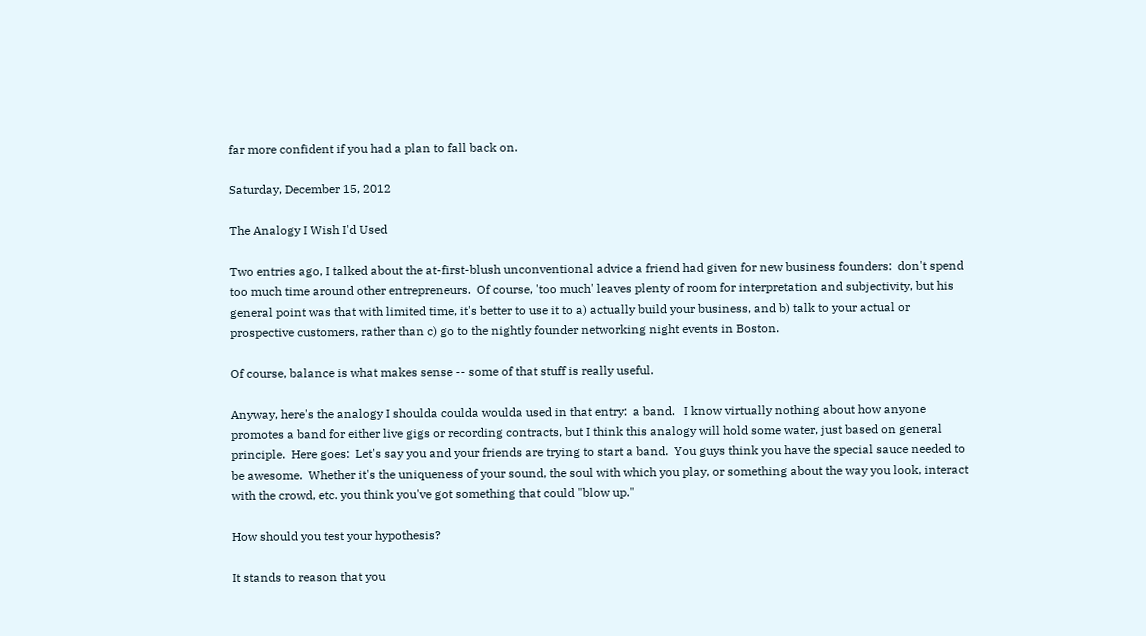far more confident if you had a plan to fall back on.

Saturday, December 15, 2012

The Analogy I Wish I'd Used

Two entries ago, I talked about the at-first-blush unconventional advice a friend had given for new business founders:  don't spend too much time around other entrepreneurs.  Of course, 'too much' leaves plenty of room for interpretation and subjectivity, but his general point was that with limited time, it's better to use it to a) actually build your business, and b) talk to your actual or prospective customers, rather than c) go to the nightly founder networking night events in Boston.

Of course, balance is what makes sense -- some of that stuff is really useful.

Anyway, here's the analogy I shoulda coulda woulda used in that entry:  a band.   I know virtually nothing about how anyone promotes a band for either live gigs or recording contracts, but I think this analogy will hold some water, just based on general principle.  Here goes:  Let's say you and your friends are trying to start a band.  You guys think you have the special sauce needed to be awesome.  Whether it's the uniqueness of your sound, the soul with which you play, or something about the way you look, interact with the crowd, etc. you think you've got something that could "blow up."

How should you test your hypothesis?

It stands to reason that you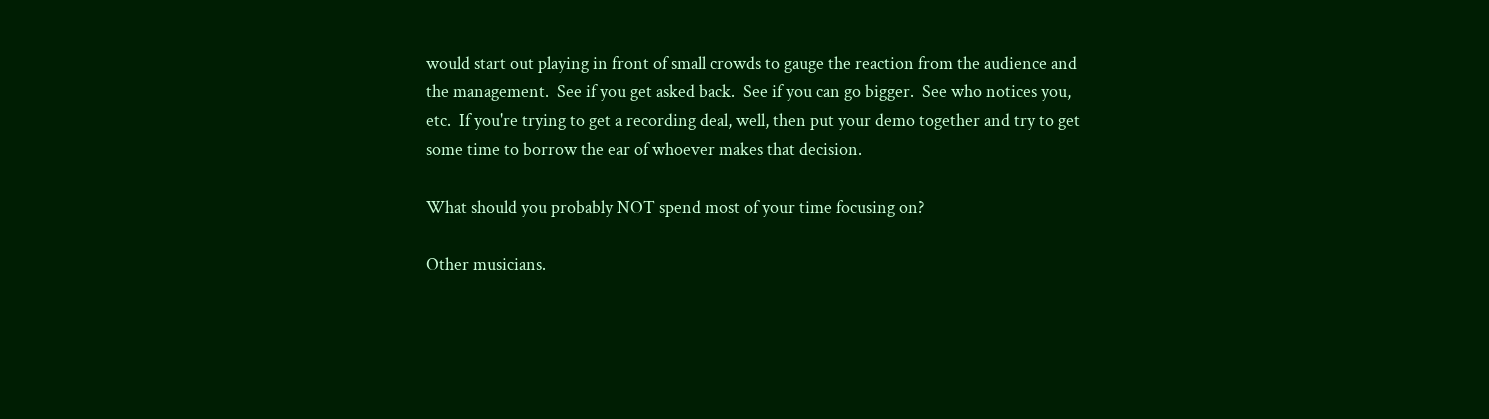would start out playing in front of small crowds to gauge the reaction from the audience and the management.  See if you get asked back.  See if you can go bigger.  See who notices you, etc.  If you're trying to get a recording deal, well, then put your demo together and try to get some time to borrow the ear of whoever makes that decision.

What should you probably NOT spend most of your time focusing on?

Other musicians.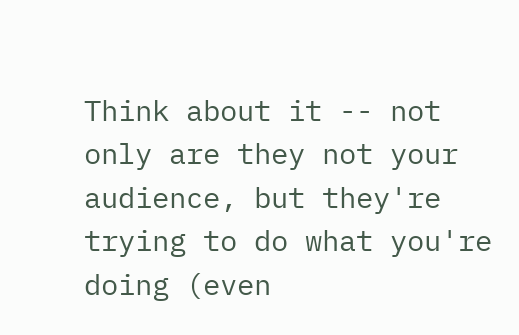Think about it -- not only are they not your audience, but they're trying to do what you're doing (even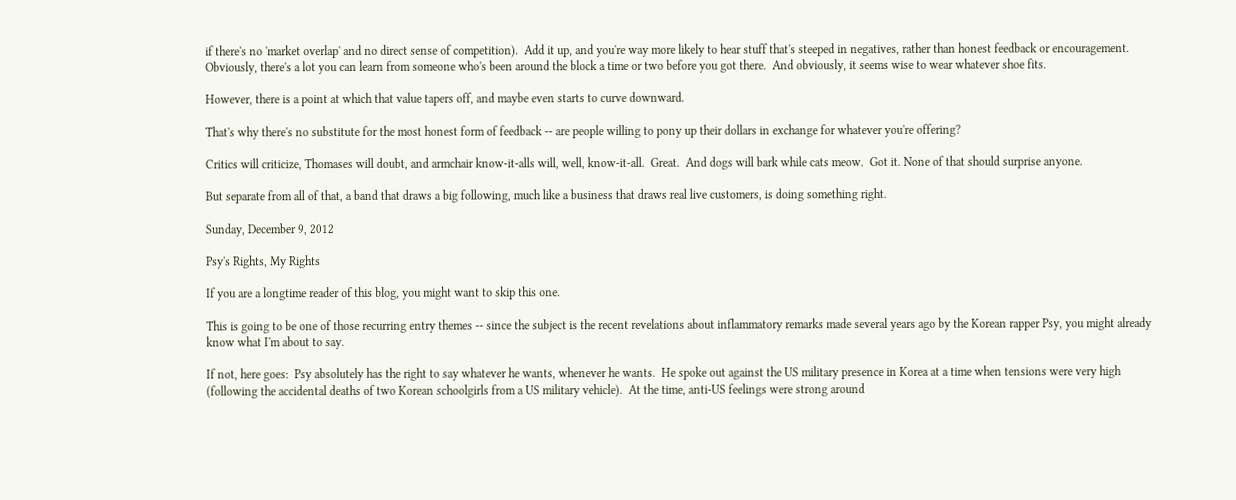if there's no 'market overlap' and no direct sense of competition).  Add it up, and you're way more likely to hear stuff that's steeped in negatives, rather than honest feedback or encouragement.  Obviously, there's a lot you can learn from someone who's been around the block a time or two before you got there.  And obviously, it seems wise to wear whatever shoe fits.

However, there is a point at which that value tapers off, and maybe even starts to curve downward.

That's why there's no substitute for the most honest form of feedback -- are people willing to pony up their dollars in exchange for whatever you're offering?

Critics will criticize, Thomases will doubt, and armchair know-it-alls will, well, know-it-all.  Great.  And dogs will bark while cats meow.  Got it. None of that should surprise anyone.

But separate from all of that, a band that draws a big following, much like a business that draws real live customers, is doing something right.

Sunday, December 9, 2012

Psy's Rights, My Rights

If you are a longtime reader of this blog, you might want to skip this one.

This is going to be one of those recurring entry themes -- since the subject is the recent revelations about inflammatory remarks made several years ago by the Korean rapper Psy, you might already know what I'm about to say.

If not, here goes:  Psy absolutely has the right to say whatever he wants, whenever he wants.  He spoke out against the US military presence in Korea at a time when tensions were very high (following the accidental deaths of two Korean schoolgirls from a US military vehicle).  At the time, anti-US feelings were strong around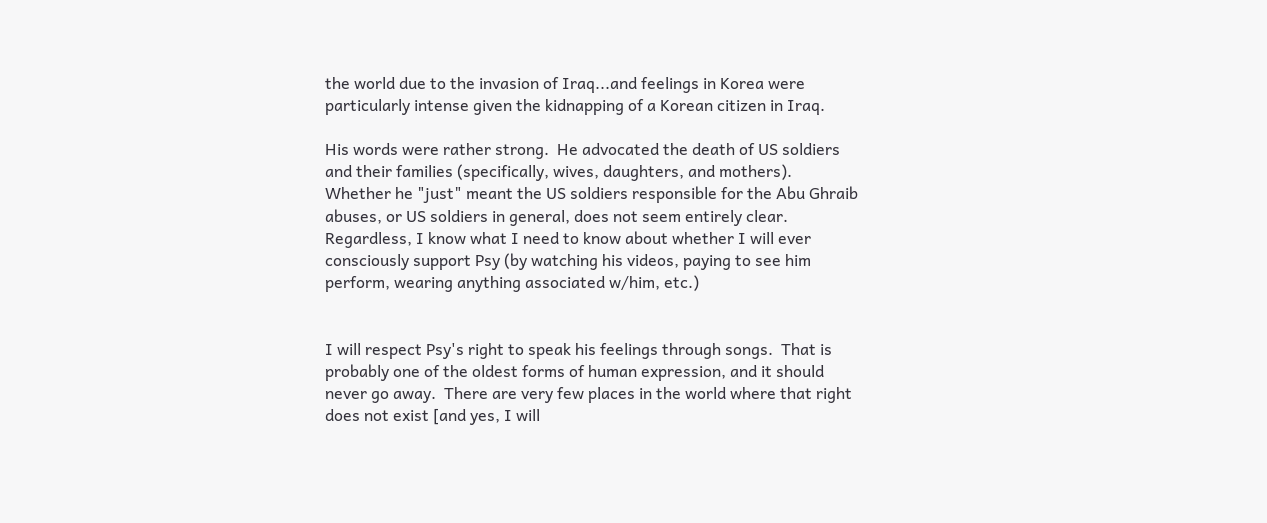the world due to the invasion of Iraq...and feelings in Korea were particularly intense given the kidnapping of a Korean citizen in Iraq.

His words were rather strong.  He advocated the death of US soldiers and their families (specifically, wives, daughters, and mothers).  Whether he "just" meant the US soldiers responsible for the Abu Ghraib abuses, or US soldiers in general, does not seem entirely clear.  Regardless, I know what I need to know about whether I will ever consciously support Psy (by watching his videos, paying to see him perform, wearing anything associated w/him, etc.)


I will respect Psy's right to speak his feelings through songs.  That is probably one of the oldest forms of human expression, and it should never go away.  There are very few places in the world where that right does not exist [and yes, I will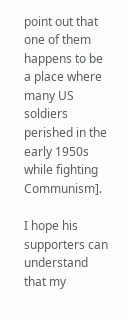point out that one of them happens to be a place where many US soldiers perished in the early 1950s while fighting Communism].

I hope his supporters can understand that my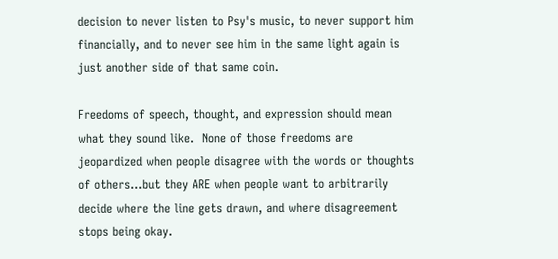decision to never listen to Psy's music, to never support him financially, and to never see him in the same light again is just another side of that same coin.

Freedoms of speech, thought, and expression should mean what they sound like.  None of those freedoms are jeopardized when people disagree with the words or thoughts of others...but they ARE when people want to arbitrarily decide where the line gets drawn, and where disagreement stops being okay.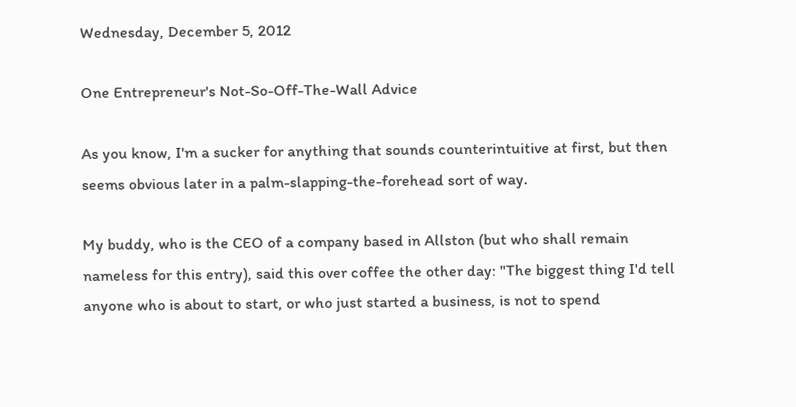Wednesday, December 5, 2012

One Entrepreneur's Not-So-Off-The-Wall Advice

As you know, I'm a sucker for anything that sounds counterintuitive at first, but then seems obvious later in a palm-slapping-the-forehead sort of way.

My buddy, who is the CEO of a company based in Allston (but who shall remain nameless for this entry), said this over coffee the other day: "The biggest thing I'd tell anyone who is about to start, or who just started a business, is not to spend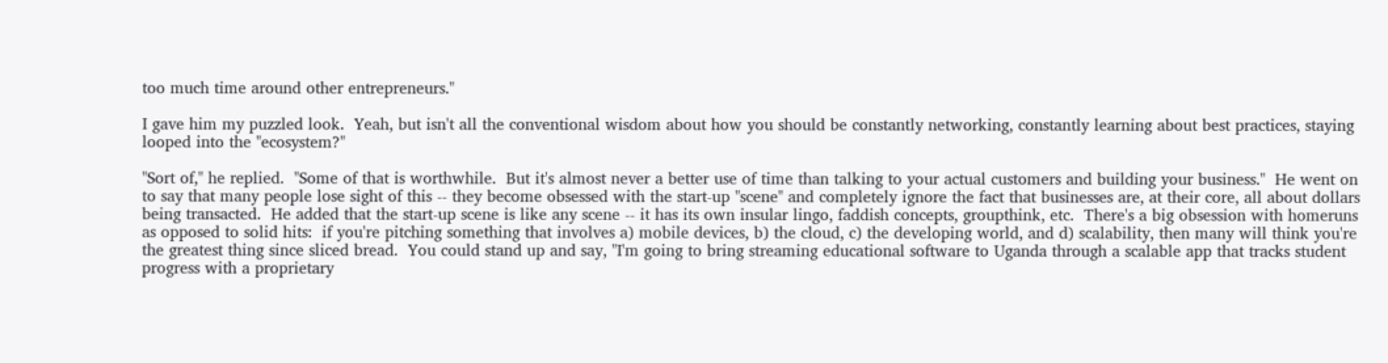too much time around other entrepreneurs."

I gave him my puzzled look.  Yeah, but isn't all the conventional wisdom about how you should be constantly networking, constantly learning about best practices, staying looped into the "ecosystem?"

"Sort of," he replied.  "Some of that is worthwhile.  But it's almost never a better use of time than talking to your actual customers and building your business."  He went on to say that many people lose sight of this -- they become obsessed with the start-up "scene" and completely ignore the fact that businesses are, at their core, all about dollars being transacted.  He added that the start-up scene is like any scene -- it has its own insular lingo, faddish concepts, groupthink, etc.  There's a big obsession with homeruns as opposed to solid hits:  if you're pitching something that involves a) mobile devices, b) the cloud, c) the developing world, and d) scalability, then many will think you're the greatest thing since sliced bread.  You could stand up and say, "I'm going to bring streaming educational software to Uganda through a scalable app that tracks student progress with a proprietary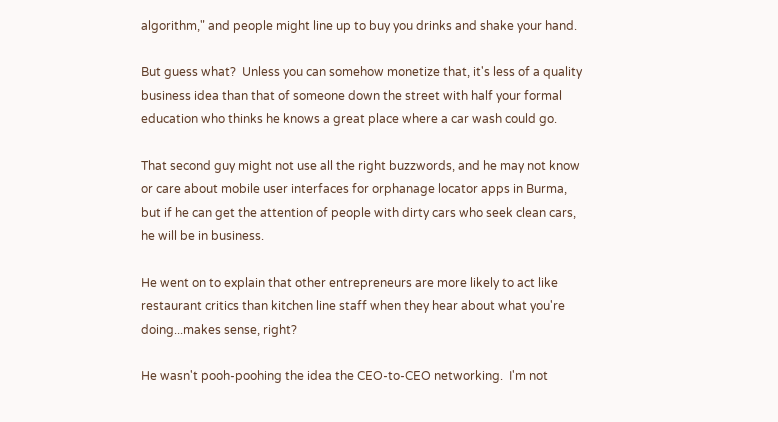algorithm," and people might line up to buy you drinks and shake your hand.

But guess what?  Unless you can somehow monetize that, it's less of a quality business idea than that of someone down the street with half your formal education who thinks he knows a great place where a car wash could go.

That second guy might not use all the right buzzwords, and he may not know or care about mobile user interfaces for orphanage locator apps in Burma, but if he can get the attention of people with dirty cars who seek clean cars, he will be in business.

He went on to explain that other entrepreneurs are more likely to act like restaurant critics than kitchen line staff when they hear about what you're doing...makes sense, right?

He wasn't pooh-poohing the idea the CEO-to-CEO networking.  I'm not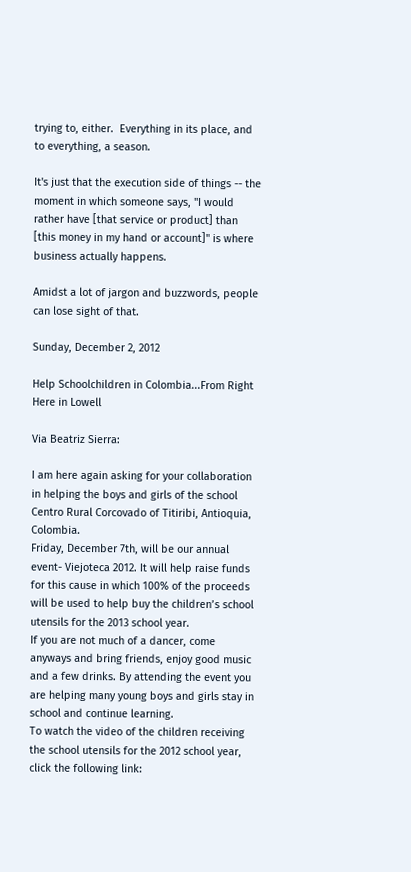trying to, either.  Everything in its place, and to everything, a season.

It's just that the execution side of things -- the moment in which someone says, "I would rather have [that service or product] than [this money in my hand or account]" is where business actually happens.

Amidst a lot of jargon and buzzwords, people can lose sight of that.

Sunday, December 2, 2012

Help Schoolchildren in Colombia...From Right Here in Lowell

Via Beatriz Sierra:

I am here again asking for your collaboration in helping the boys and girls of the school Centro Rural Corcovado of Titiribi, Antioquia, Colombia.
Friday, December 7th, will be our annual event- Viejoteca 2012. It will help raise funds for this cause in which 100% of the proceeds will be used to help buy the children’s school utensils for the 2013 school year.
If you are not much of a dancer, come anyways and bring friends, enjoy good music and a few drinks. By attending the event you are helping many young boys and girls stay in school and continue learning.
To watch the video of the children receiving the school utensils for the 2012 school year, click the following link: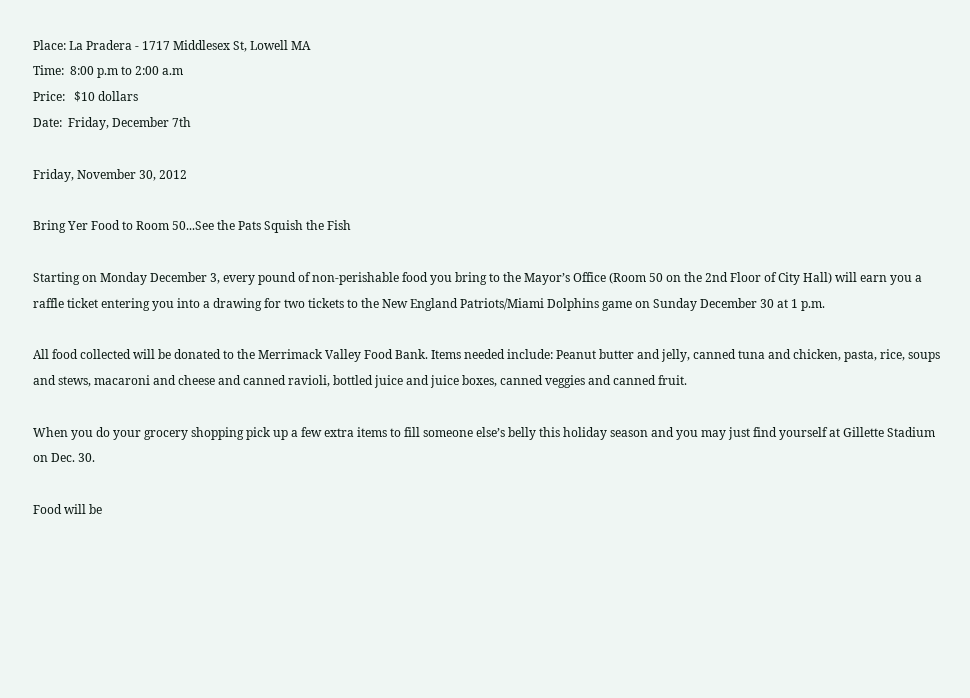Place: La Pradera - 1717 Middlesex St, Lowell MA
Time:  8:00 p.m to 2:00 a.m
Price:   $10 dollars
Date:  Friday, December 7th

Friday, November 30, 2012

Bring Yer Food to Room 50...See the Pats Squish the Fish

Starting on Monday December 3, every pound of non-perishable food you bring to the Mayor’s Office (Room 50 on the 2nd Floor of City Hall) will earn you a raffle ticket entering you into a drawing for two tickets to the New England Patriots/Miami Dolphins game on Sunday December 30 at 1 p.m.

All food collected will be donated to the Merrimack Valley Food Bank. Items needed include: Peanut butter and jelly, canned tuna and chicken, pasta, rice, soups and stews, macaroni and cheese and canned ravioli, bottled juice and juice boxes, canned veggies and canned fruit.

When you do your grocery shopping pick up a few extra items to fill someone else’s belly this holiday season and you may just find yourself at Gillette Stadium on Dec. 30.

Food will be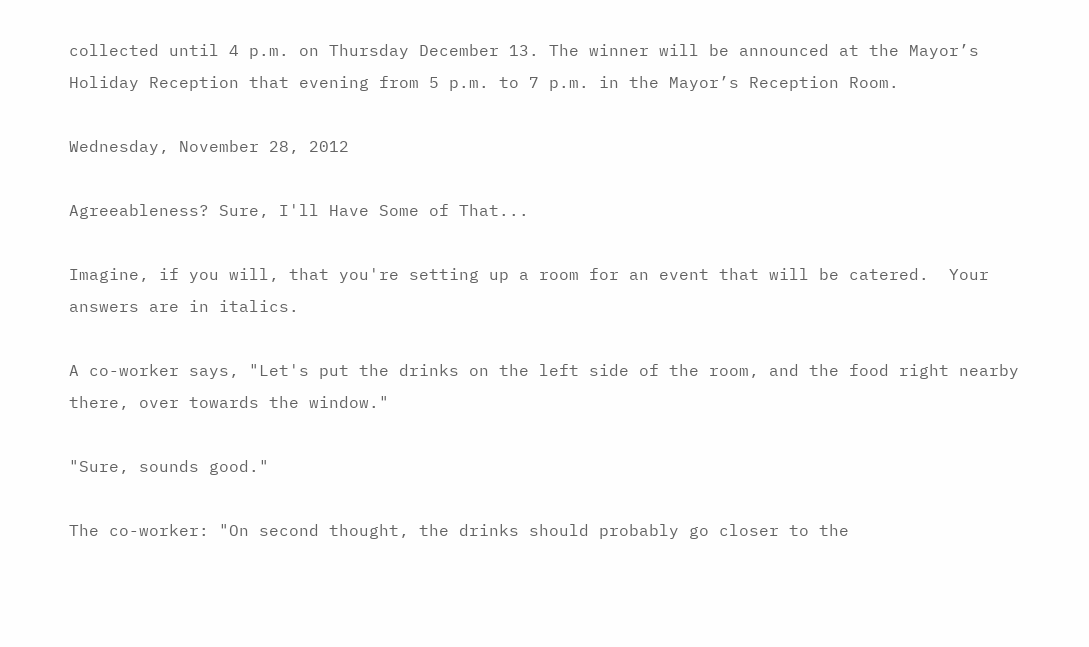collected until 4 p.m. on Thursday December 13. The winner will be announced at the Mayor’s Holiday Reception that evening from 5 p.m. to 7 p.m. in the Mayor’s Reception Room.

Wednesday, November 28, 2012

Agreeableness? Sure, I'll Have Some of That...

Imagine, if you will, that you're setting up a room for an event that will be catered.  Your answers are in italics.

A co-worker says, "Let's put the drinks on the left side of the room, and the food right nearby there, over towards the window."

"Sure, sounds good."

The co-worker: "On second thought, the drinks should probably go closer to the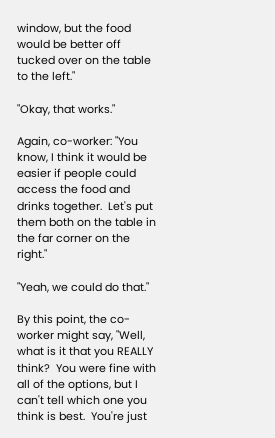window, but the food would be better off tucked over on the table to the left."

"Okay, that works."

Again, co-worker: "You know, I think it would be easier if people could access the food and drinks together.  Let's put them both on the table in the far corner on the right."

"Yeah, we could do that."

By this point, the co-worker might say, "Well, what is it that you REALLY think?  You were fine with all of the options, but I can't tell which one you think is best.  You're just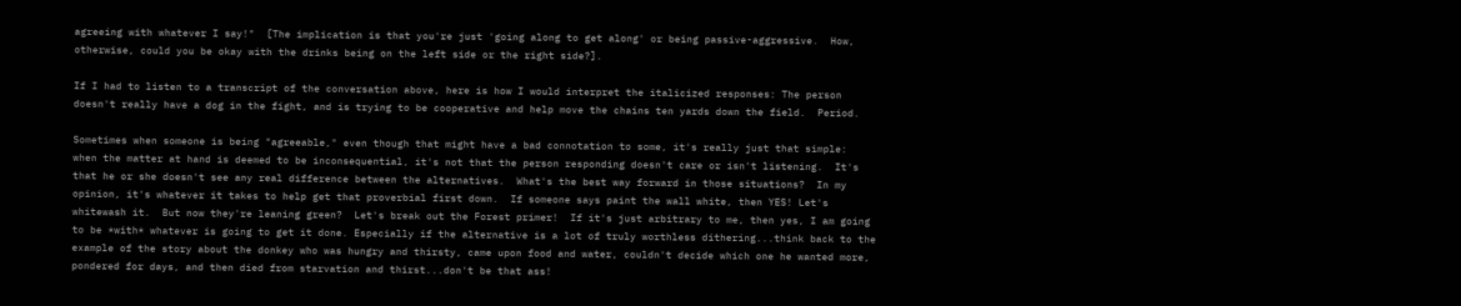agreeing with whatever I say!"  [The implication is that you're just 'going along to get along' or being passive-aggressive.  How, otherwise, could you be okay with the drinks being on the left side or the right side?].

If I had to listen to a transcript of the conversation above, here is how I would interpret the italicized responses: The person doesn't really have a dog in the fight, and is trying to be cooperative and help move the chains ten yards down the field.  Period.

Sometimes when someone is being "agreeable," even though that might have a bad connotation to some, it's really just that simple:  when the matter at hand is deemed to be inconsequential, it's not that the person responding doesn't care or isn't listening.  It's that he or she doesn't see any real difference between the alternatives.  What's the best way forward in those situations?  In my opinion, it's whatever it takes to help get that proverbial first down.  If someone says paint the wall white, then YES! Let's whitewash it.  But now they're leaning green?  Let's break out the Forest primer!  If it's just arbitrary to me, then yes, I am going to be *with* whatever is going to get it done. Especially if the alternative is a lot of truly worthless dithering...think back to the example of the story about the donkey who was hungry and thirsty, came upon food and water, couldn't decide which one he wanted more, pondered for days, and then died from starvation and thirst...don't be that ass!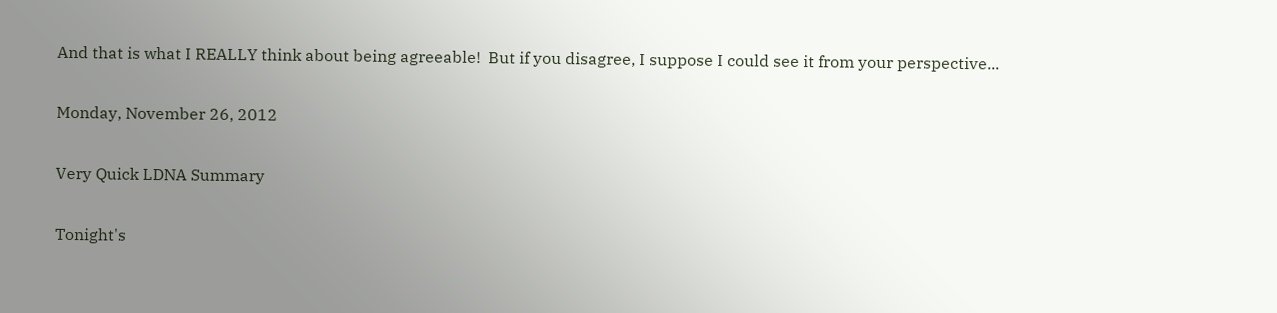And that is what I REALLY think about being agreeable!  But if you disagree, I suppose I could see it from your perspective...

Monday, November 26, 2012

Very Quick LDNA Summary

Tonight's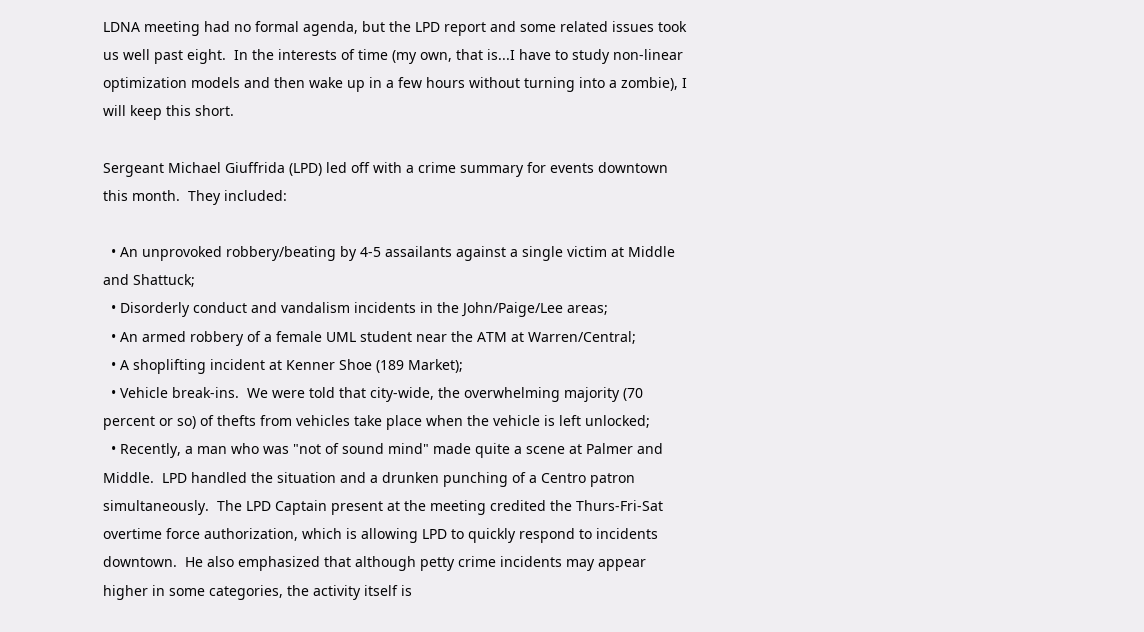LDNA meeting had no formal agenda, but the LPD report and some related issues took us well past eight.  In the interests of time (my own, that is...I have to study non-linear optimization models and then wake up in a few hours without turning into a zombie), I will keep this short.

Sergeant Michael Giuffrida (LPD) led off with a crime summary for events downtown this month.  They included:

  • An unprovoked robbery/beating by 4-5 assailants against a single victim at Middle and Shattuck;
  • Disorderly conduct and vandalism incidents in the John/Paige/Lee areas;
  • An armed robbery of a female UML student near the ATM at Warren/Central;
  • A shoplifting incident at Kenner Shoe (189 Market);
  • Vehicle break-ins.  We were told that city-wide, the overwhelming majority (70 percent or so) of thefts from vehicles take place when the vehicle is left unlocked;
  • Recently, a man who was "not of sound mind" made quite a scene at Palmer and Middle.  LPD handled the situation and a drunken punching of a Centro patron simultaneously.  The LPD Captain present at the meeting credited the Thurs-Fri-Sat overtime force authorization, which is allowing LPD to quickly respond to incidents downtown.  He also emphasized that although petty crime incidents may appear higher in some categories, the activity itself is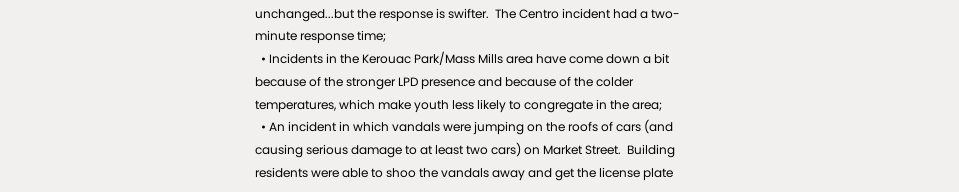unchanged...but the response is swifter.  The Centro incident had a two-minute response time;
  • Incidents in the Kerouac Park/Mass Mills area have come down a bit because of the stronger LPD presence and because of the colder temperatures, which make youth less likely to congregate in the area;
  • An incident in which vandals were jumping on the roofs of cars (and causing serious damage to at least two cars) on Market Street.  Building residents were able to shoo the vandals away and get the license plate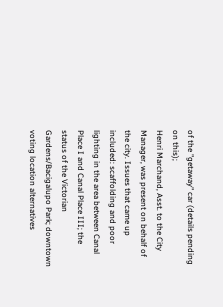of the "getaway" car (details pending on this);
Henri Marchand, Asst. to the City Manager, was present on behalf of the city. Issues that came up included: scaffolding and poor lighting in the area between Canal Place I and Canal Place III; the status of the Victorian Gardens/Bacigalupo Park; downtown voting location alternatives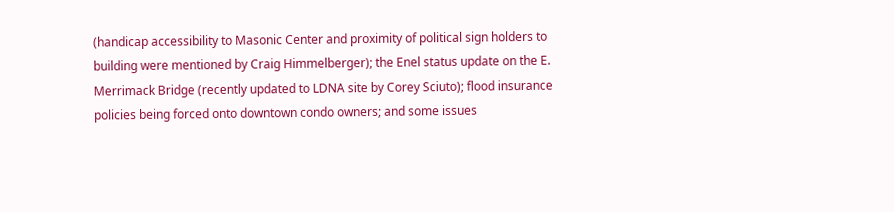(handicap accessibility to Masonic Center and proximity of political sign holders to building were mentioned by Craig Himmelberger); the Enel status update on the E. Merrimack Bridge (recently updated to LDNA site by Corey Sciuto); flood insurance policies being forced onto downtown condo owners; and some issues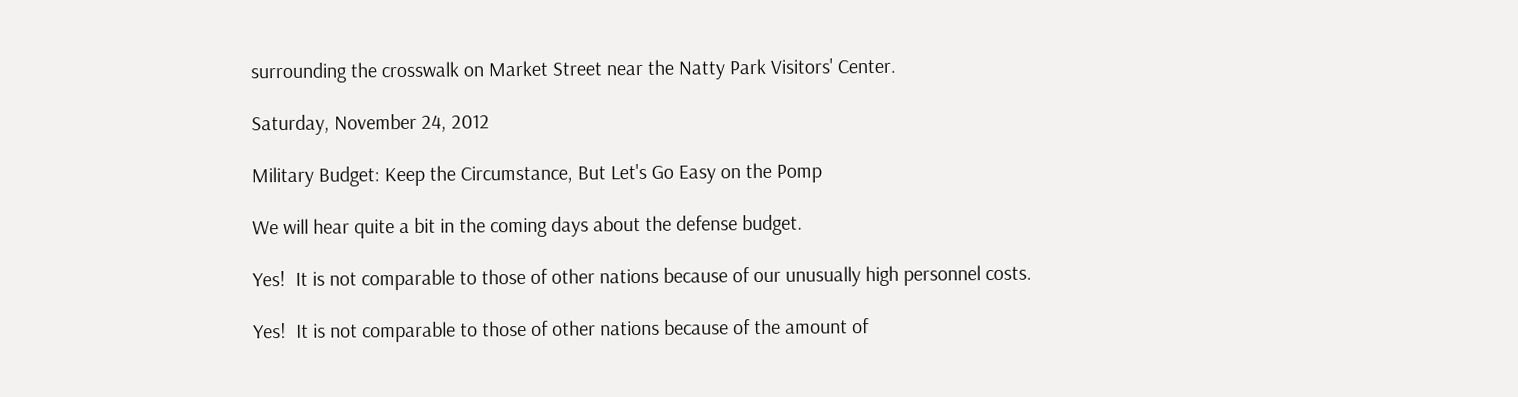surrounding the crosswalk on Market Street near the Natty Park Visitors' Center.

Saturday, November 24, 2012

Military Budget: Keep the Circumstance, But Let's Go Easy on the Pomp

We will hear quite a bit in the coming days about the defense budget.

Yes!  It is not comparable to those of other nations because of our unusually high personnel costs.

Yes!  It is not comparable to those of other nations because of the amount of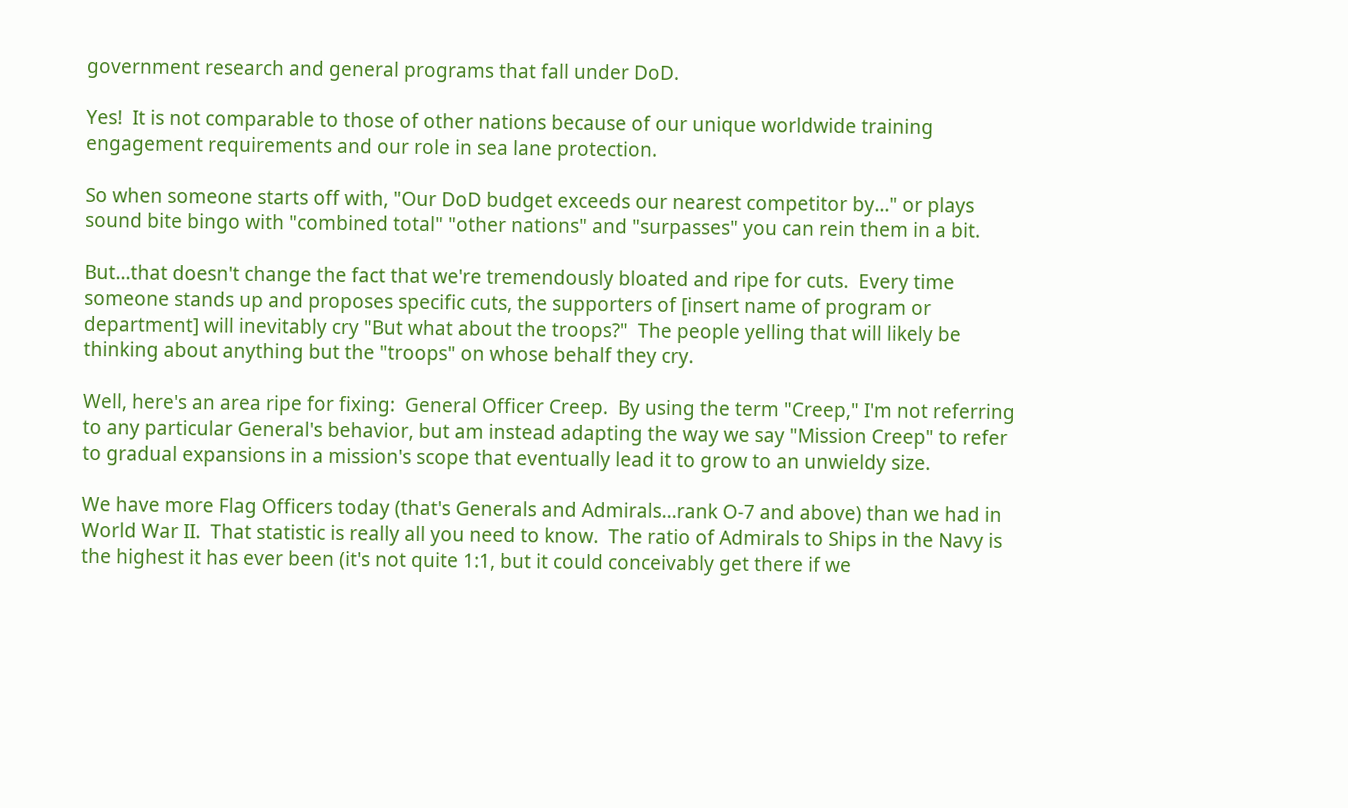government research and general programs that fall under DoD.

Yes!  It is not comparable to those of other nations because of our unique worldwide training engagement requirements and our role in sea lane protection.

So when someone starts off with, "Our DoD budget exceeds our nearest competitor by..." or plays sound bite bingo with "combined total" "other nations" and "surpasses" you can rein them in a bit.

But...that doesn't change the fact that we're tremendously bloated and ripe for cuts.  Every time someone stands up and proposes specific cuts, the supporters of [insert name of program or department] will inevitably cry "But what about the troops?"  The people yelling that will likely be thinking about anything but the "troops" on whose behalf they cry.

Well, here's an area ripe for fixing:  General Officer Creep.  By using the term "Creep," I'm not referring to any particular General's behavior, but am instead adapting the way we say "Mission Creep" to refer to gradual expansions in a mission's scope that eventually lead it to grow to an unwieldy size.

We have more Flag Officers today (that's Generals and Admirals...rank O-7 and above) than we had in World War II.  That statistic is really all you need to know.  The ratio of Admirals to Ships in the Navy is the highest it has ever been (it's not quite 1:1, but it could conceivably get there if we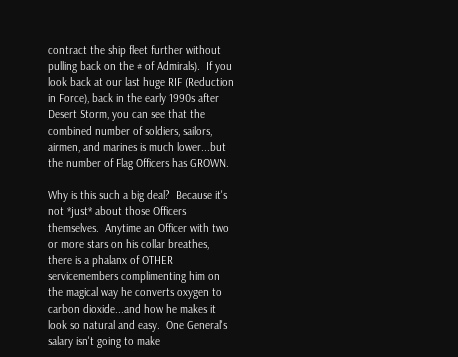contract the ship fleet further without pulling back on the # of Admirals).  If you look back at our last huge RIF (Reduction in Force), back in the early 1990s after Desert Storm, you can see that the combined number of soldiers, sailors, airmen, and marines is much lower...but the number of Flag Officers has GROWN.

Why is this such a big deal?  Because it's not *just* about those Officers themselves.  Anytime an Officer with two or more stars on his collar breathes, there is a phalanx of OTHER servicemembers complimenting him on the magical way he converts oxygen to carbon dioxide...and how he makes it look so natural and easy.  One General's salary isn't going to make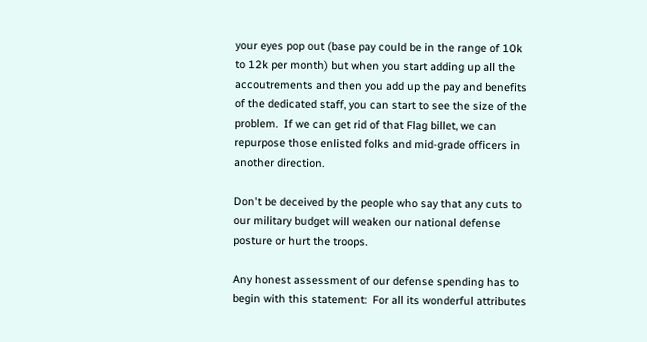your eyes pop out (base pay could be in the range of 10k to 12k per month) but when you start adding up all the accoutrements and then you add up the pay and benefits of the dedicated staff, you can start to see the size of the problem.  If we can get rid of that Flag billet, we can repurpose those enlisted folks and mid-grade officers in another direction.

Don't be deceived by the people who say that any cuts to our military budget will weaken our national defense posture or hurt the troops.

Any honest assessment of our defense spending has to begin with this statement:  For all its wonderful attributes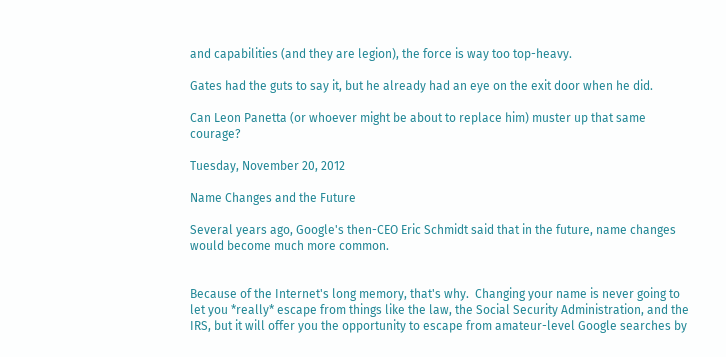and capabilities (and they are legion), the force is way too top-heavy.

Gates had the guts to say it, but he already had an eye on the exit door when he did.

Can Leon Panetta (or whoever might be about to replace him) muster up that same courage?

Tuesday, November 20, 2012

Name Changes and the Future

Several years ago, Google's then-CEO Eric Schmidt said that in the future, name changes would become much more common.


Because of the Internet's long memory, that's why.  Changing your name is never going to let you *really* escape from things like the law, the Social Security Administration, and the IRS, but it will offer you the opportunity to escape from amateur-level Google searches by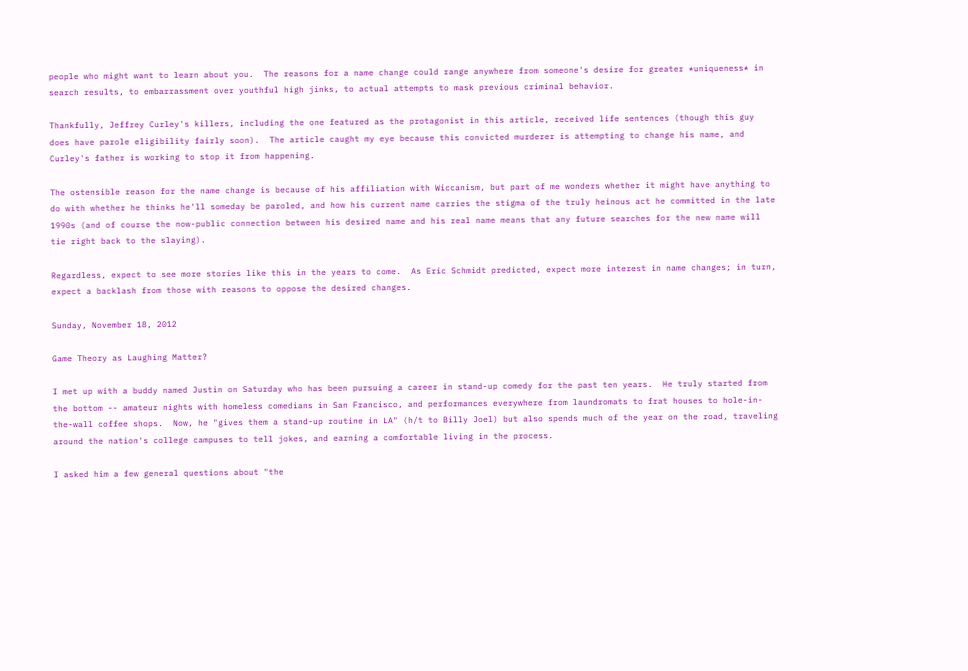people who might want to learn about you.  The reasons for a name change could range anywhere from someone's desire for greater *uniqueness* in search results, to embarrassment over youthful high jinks, to actual attempts to mask previous criminal behavior.

Thankfully, Jeffrey Curley's killers, including the one featured as the protagonist in this article, received life sentences (though this guy does have parole eligibility fairly soon).  The article caught my eye because this convicted murderer is attempting to change his name, and Curley's father is working to stop it from happening.

The ostensible reason for the name change is because of his affiliation with Wiccanism, but part of me wonders whether it might have anything to do with whether he thinks he'll someday be paroled, and how his current name carries the stigma of the truly heinous act he committed in the late 1990s (and of course the now-public connection between his desired name and his real name means that any future searches for the new name will tie right back to the slaying).

Regardless, expect to see more stories like this in the years to come.  As Eric Schmidt predicted, expect more interest in name changes; in turn, expect a backlash from those with reasons to oppose the desired changes.

Sunday, November 18, 2012

Game Theory as Laughing Matter?

I met up with a buddy named Justin on Saturday who has been pursuing a career in stand-up comedy for the past ten years.  He truly started from the bottom -- amateur nights with homeless comedians in San Francisco, and performances everywhere from laundromats to frat houses to hole-in-the-wall coffee shops.  Now, he "gives them a stand-up routine in LA" (h/t to Billy Joel) but also spends much of the year on the road, traveling around the nation's college campuses to tell jokes, and earning a comfortable living in the process.

I asked him a few general questions about "the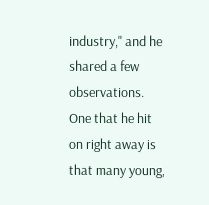industry," and he shared a few observations.  One that he hit on right away is that many young,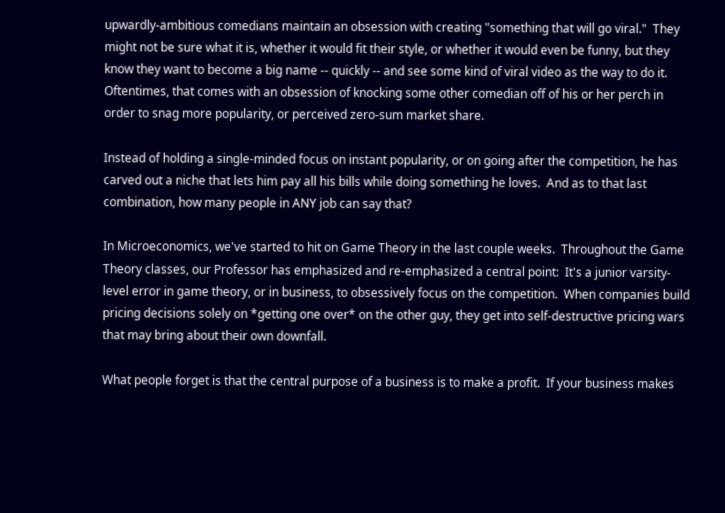upwardly-ambitious comedians maintain an obsession with creating "something that will go viral."  They might not be sure what it is, whether it would fit their style, or whether it would even be funny, but they know they want to become a big name -- quickly -- and see some kind of viral video as the way to do it.  Oftentimes, that comes with an obsession of knocking some other comedian off of his or her perch in order to snag more popularity, or perceived zero-sum market share.

Instead of holding a single-minded focus on instant popularity, or on going after the competition, he has carved out a niche that lets him pay all his bills while doing something he loves.  And as to that last combination, how many people in ANY job can say that?

In Microeconomics, we've started to hit on Game Theory in the last couple weeks.  Throughout the Game Theory classes, our Professor has emphasized and re-emphasized a central point:  It's a junior varsity-level error in game theory, or in business, to obsessively focus on the competition.  When companies build pricing decisions solely on *getting one over* on the other guy, they get into self-destructive pricing wars that may bring about their own downfall.

What people forget is that the central purpose of a business is to make a profit.  If your business makes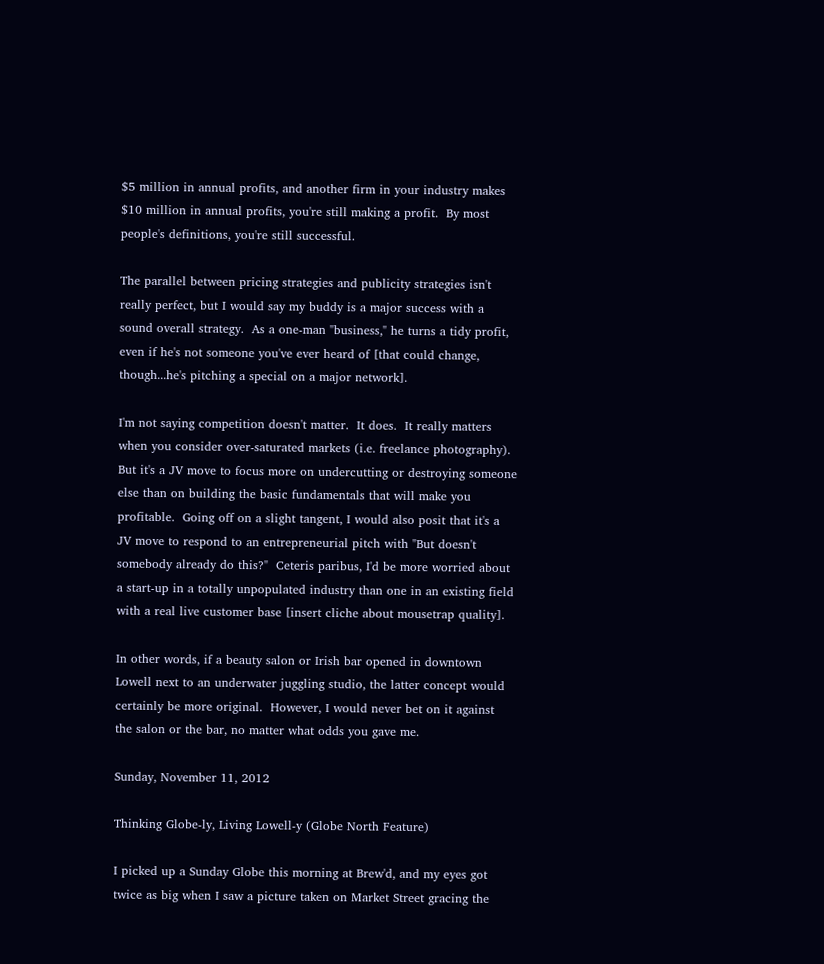$5 million in annual profits, and another firm in your industry makes $10 million in annual profits, you're still making a profit.  By most people's definitions, you're still successful.

The parallel between pricing strategies and publicity strategies isn't really perfect, but I would say my buddy is a major success with a sound overall strategy.  As a one-man "business," he turns a tidy profit, even if he's not someone you've ever heard of [that could change, though...he's pitching a special on a major network].

I'm not saying competition doesn't matter.  It does.  It really matters when you consider over-saturated markets (i.e. freelance photography).  But it's a JV move to focus more on undercutting or destroying someone else than on building the basic fundamentals that will make you profitable.  Going off on a slight tangent, I would also posit that it's a JV move to respond to an entrepreneurial pitch with "But doesn't somebody already do this?"  Ceteris paribus, I'd be more worried about a start-up in a totally unpopulated industry than one in an existing field with a real live customer base [insert cliche about mousetrap quality].

In other words, if a beauty salon or Irish bar opened in downtown Lowell next to an underwater juggling studio, the latter concept would certainly be more original.  However, I would never bet on it against the salon or the bar, no matter what odds you gave me.

Sunday, November 11, 2012

Thinking Globe-ly, Living Lowell-y (Globe North Feature)

I picked up a Sunday Globe this morning at Brew'd, and my eyes got twice as big when I saw a picture taken on Market Street gracing the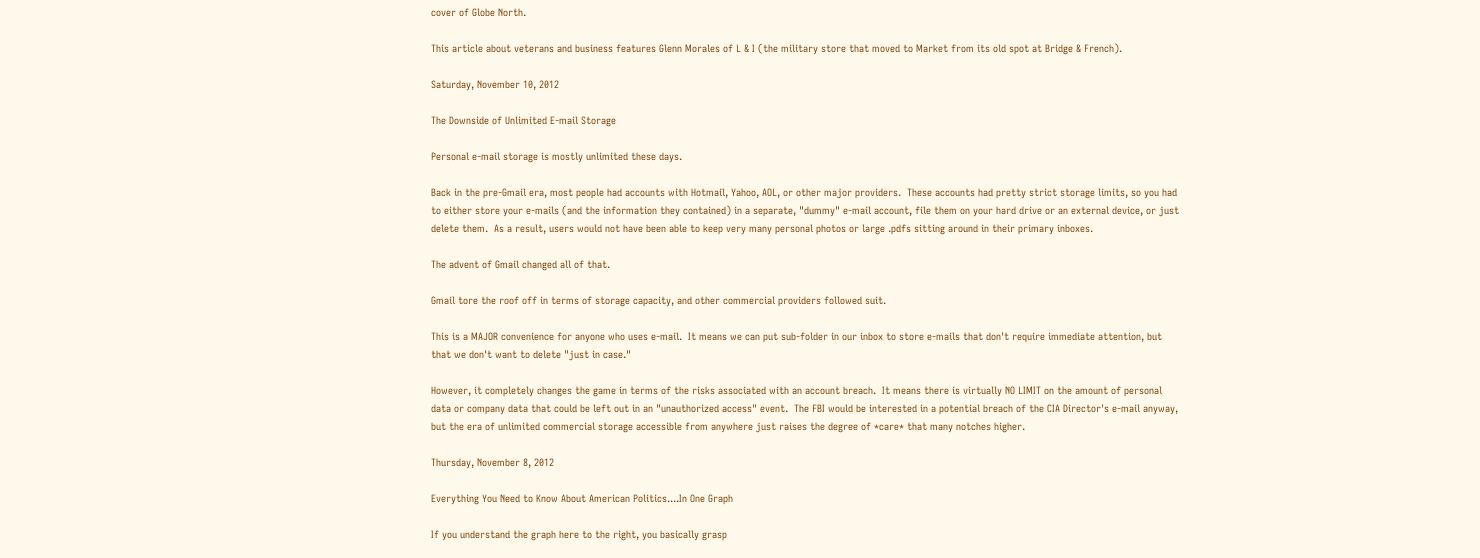cover of Globe North.

This article about veterans and business features Glenn Morales of L & I (the military store that moved to Market from its old spot at Bridge & French).

Saturday, November 10, 2012

The Downside of Unlimited E-mail Storage

Personal e-mail storage is mostly unlimited these days.

Back in the pre-Gmail era, most people had accounts with Hotmail, Yahoo, AOL, or other major providers.  These accounts had pretty strict storage limits, so you had to either store your e-mails (and the information they contained) in a separate, "dummy" e-mail account, file them on your hard drive or an external device, or just delete them.  As a result, users would not have been able to keep very many personal photos or large .pdfs sitting around in their primary inboxes.

The advent of Gmail changed all of that.

Gmail tore the roof off in terms of storage capacity, and other commercial providers followed suit.

This is a MAJOR convenience for anyone who uses e-mail.  It means we can put sub-folder in our inbox to store e-mails that don't require immediate attention, but that we don't want to delete "just in case."

However, it completely changes the game in terms of the risks associated with an account breach.  It means there is virtually NO LIMIT on the amount of personal data or company data that could be left out in an "unauthorized access" event.  The FBI would be interested in a potential breach of the CIA Director's e-mail anyway, but the era of unlimited commercial storage accessible from anywhere just raises the degree of *care* that many notches higher.

Thursday, November 8, 2012

Everything You Need to Know About American Politics....In One Graph

If you understand the graph here to the right, you basically grasp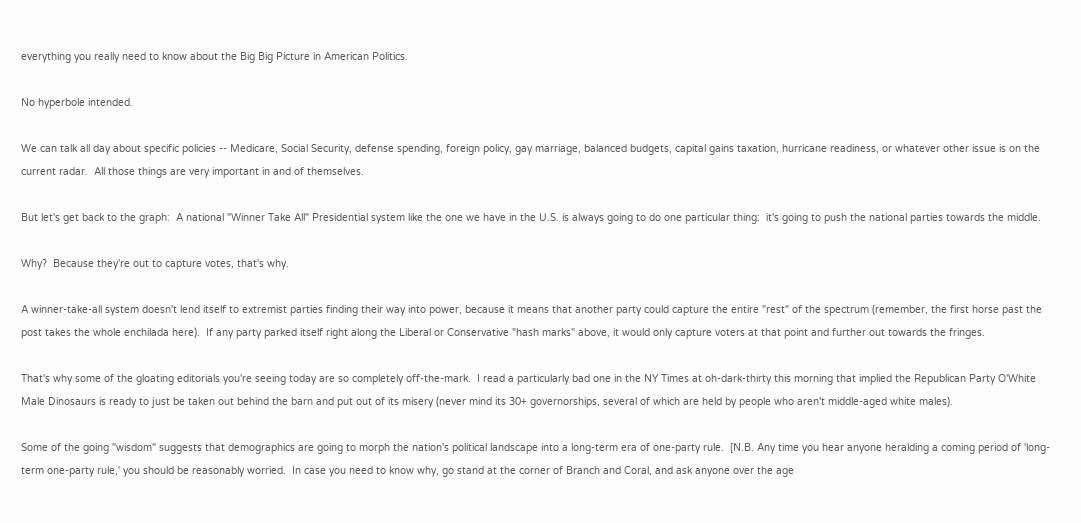everything you really need to know about the Big Big Picture in American Politics.

No hyperbole intended.

We can talk all day about specific policies -- Medicare, Social Security, defense spending, foreign policy, gay marriage, balanced budgets, capital gains taxation, hurricane readiness, or whatever other issue is on the current radar.  All those things are very important in and of themselves.

But let's get back to the graph:  A national "Winner Take All" Presidential system like the one we have in the U.S. is always going to do one particular thing:  it's going to push the national parties towards the middle.

Why?  Because they're out to capture votes, that's why.

A winner-take-all system doesn't lend itself to extremist parties finding their way into power, because it means that another party could capture the entire "rest" of the spectrum (remember, the first horse past the post takes the whole enchilada here).  If any party parked itself right along the Liberal or Conservative "hash marks" above, it would only capture voters at that point and further out towards the fringes.

That's why some of the gloating editorials you're seeing today are so completely off-the-mark.  I read a particularly bad one in the NY Times at oh-dark-thirty this morning that implied the Republican Party O'White Male Dinosaurs is ready to just be taken out behind the barn and put out of its misery (never mind its 30+ governorships, several of which are held by people who aren't middle-aged white males).

Some of the going "wisdom" suggests that demographics are going to morph the nation's political landscape into a long-term era of one-party rule.  [N.B. Any time you hear anyone heralding a coming period of 'long-term one-party rule,' you should be reasonably worried.  In case you need to know why, go stand at the corner of Branch and Coral, and ask anyone over the age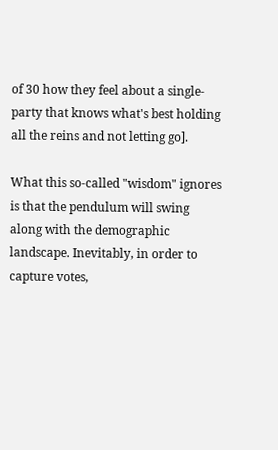of 30 how they feel about a single-party that knows what's best holding all the reins and not letting go].

What this so-called "wisdom" ignores is that the pendulum will swing along with the demographic landscape. Inevitably, in order to capture votes,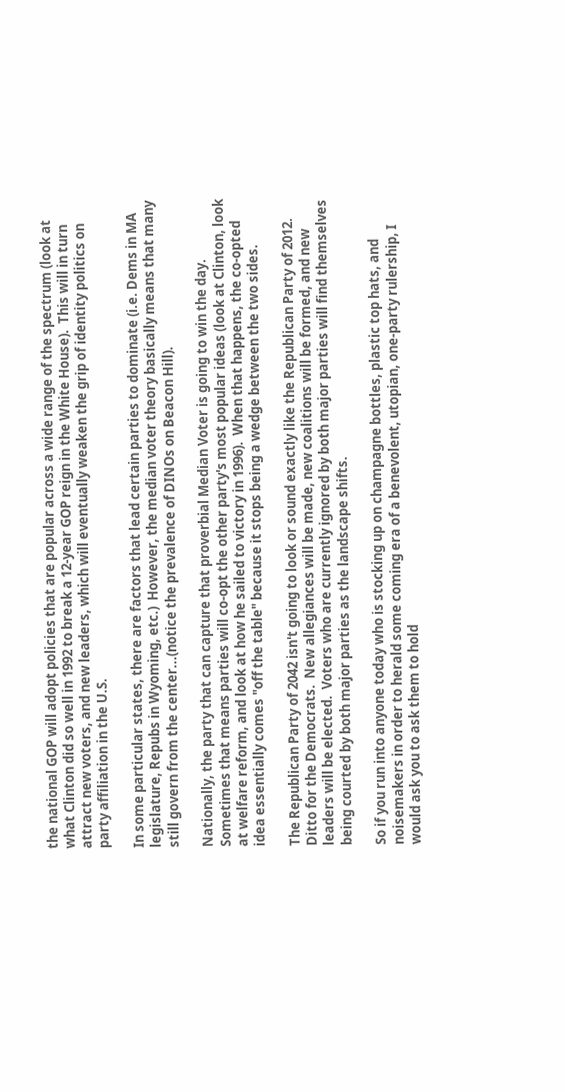the national GOP will adopt policies that are popular across a wide range of the spectrum (look at what Clinton did so well in 1992 to break a 12-year GOP reign in the White House).  This will in turn attract new voters, and new leaders, which will eventually weaken the grip of identity politics on party affiliation in the U.S.

In some particular states, there are factors that lead certain parties to dominate (i.e. Dems in MA legislature, Repubs in Wyoming, etc.)  However, the median voter theory basically means that many still govern from the center...(notice the prevalence of DINOs on Beacon Hill).

Nationally, the party that can capture that proverbial Median Voter is going to win the day.  Sometimes that means parties will co-opt the other party's most popular ideas (look at Clinton, look at welfare reform, and look at how he sailed to victory in 1996).  When that happens, the co-opted idea essentially comes "off the table" because it stops being a wedge between the two sides.

The Republican Party of 2042 isn't going to look or sound exactly like the Republican Party of 2012.  Ditto for the Democrats.  New allegiances will be made, new coalitions will be formed, and new leaders will be elected.  Voters who are currently ignored by both major parties will find themselves being courted by both major parties as the landscape shifts.

So if you run into anyone today who is stocking up on champagne bottles, plastic top hats, and noisemakers in order to herald some coming era of a benevolent, utopian, one-party rulership, I would ask you to ask them to hold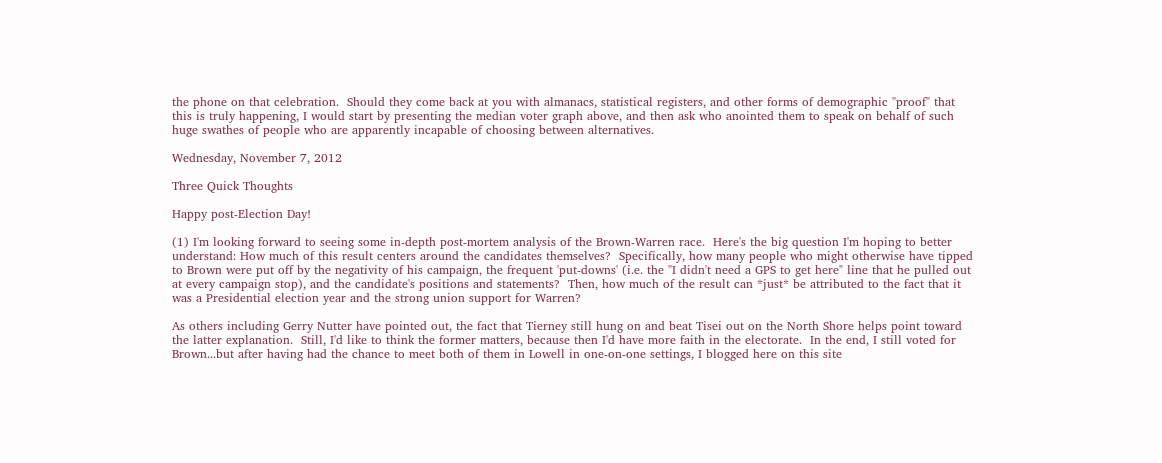the phone on that celebration.  Should they come back at you with almanacs, statistical registers, and other forms of demographic "proof" that this is truly happening, I would start by presenting the median voter graph above, and then ask who anointed them to speak on behalf of such huge swathes of people who are apparently incapable of choosing between alternatives.

Wednesday, November 7, 2012

Three Quick Thoughts

Happy post-Election Day!

(1) I'm looking forward to seeing some in-depth post-mortem analysis of the Brown-Warren race.  Here's the big question I'm hoping to better understand: How much of this result centers around the candidates themselves?  Specifically, how many people who might otherwise have tipped to Brown were put off by the negativity of his campaign, the frequent 'put-downs' (i.e. the "I didn't need a GPS to get here" line that he pulled out at every campaign stop), and the candidate's positions and statements?  Then, how much of the result can *just* be attributed to the fact that it was a Presidential election year and the strong union support for Warren?

As others including Gerry Nutter have pointed out, the fact that Tierney still hung on and beat Tisei out on the North Shore helps point toward the latter explanation.  Still, I'd like to think the former matters, because then I'd have more faith in the electorate.  In the end, I still voted for Brown...but after having had the chance to meet both of them in Lowell in one-on-one settings, I blogged here on this site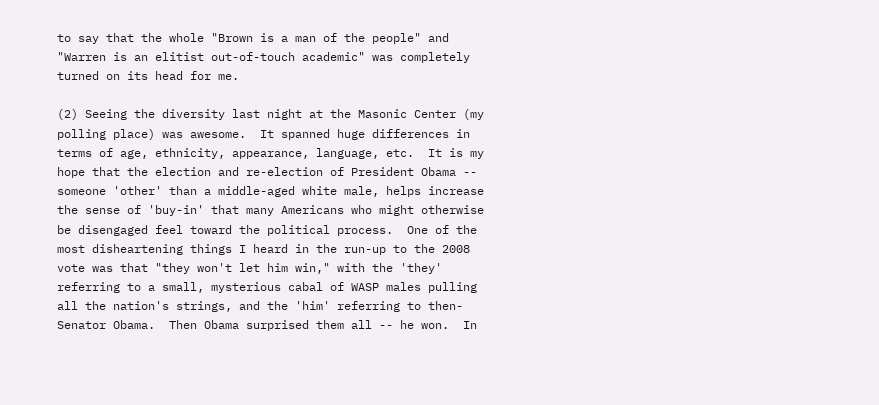to say that the whole "Brown is a man of the people" and "Warren is an elitist out-of-touch academic" was completely turned on its head for me.

(2) Seeing the diversity last night at the Masonic Center (my polling place) was awesome.  It spanned huge differences in terms of age, ethnicity, appearance, language, etc.  It is my hope that the election and re-election of President Obama -- someone 'other' than a middle-aged white male, helps increase the sense of 'buy-in' that many Americans who might otherwise be disengaged feel toward the political process.  One of the most disheartening things I heard in the run-up to the 2008 vote was that "they won't let him win," with the 'they' referring to a small, mysterious cabal of WASP males pulling all the nation's strings, and the 'him' referring to then-Senator Obama.  Then Obama surprised them all -- he won.  In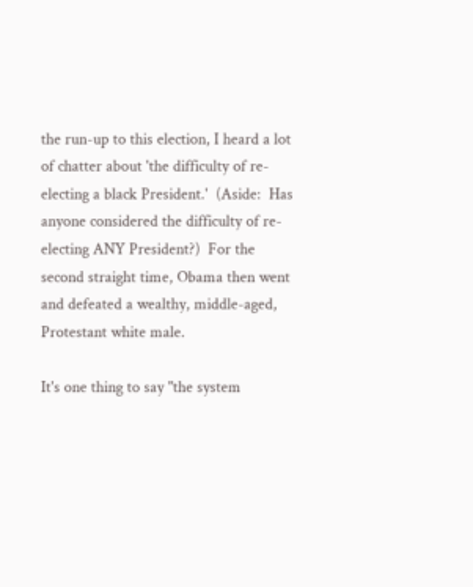the run-up to this election, I heard a lot of chatter about 'the difficulty of re-electing a black President.'  (Aside:  Has anyone considered the difficulty of re-electing ANY President?)  For the second straight time, Obama then went and defeated a wealthy, middle-aged, Protestant white male.

It's one thing to say "the system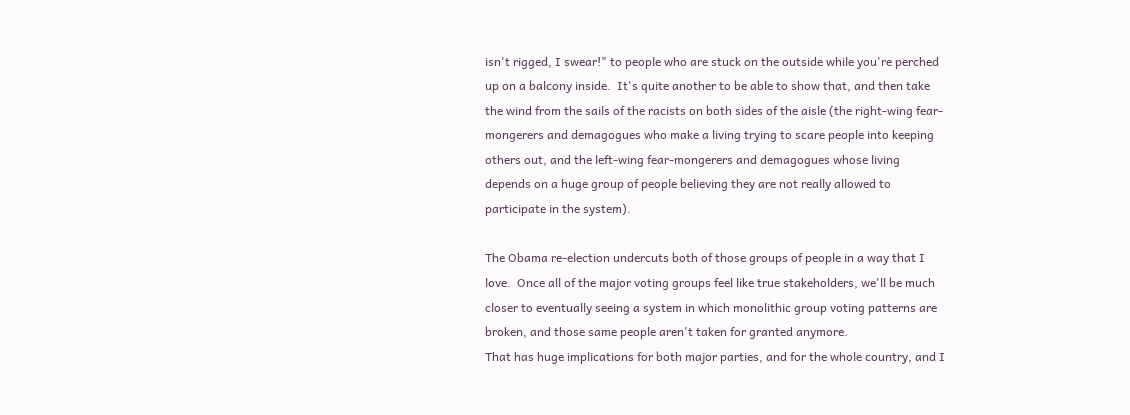isn't rigged, I swear!" to people who are stuck on the outside while you're perched up on a balcony inside.  It's quite another to be able to show that, and then take the wind from the sails of the racists on both sides of the aisle (the right-wing fear-mongerers and demagogues who make a living trying to scare people into keeping others out, and the left-wing fear-mongerers and demagogues whose living depends on a huge group of people believing they are not really allowed to participate in the system).

The Obama re-election undercuts both of those groups of people in a way that I love.  Once all of the major voting groups feel like true stakeholders, we'll be much closer to eventually seeing a system in which monolithic group voting patterns are broken, and those same people aren't taken for granted anymore.
That has huge implications for both major parties, and for the whole country, and I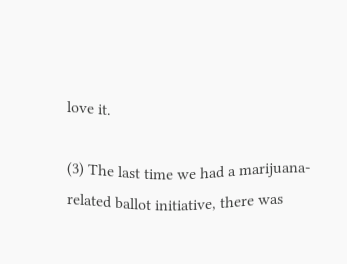love it.

(3) The last time we had a marijuana-related ballot initiative, there was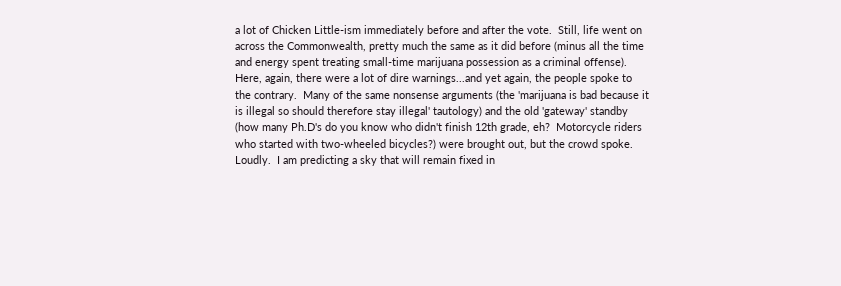a lot of Chicken Little-ism immediately before and after the vote.  Still, life went on across the Commonwealth, pretty much the same as it did before (minus all the time and energy spent treating small-time marijuana possession as a criminal offense).  Here, again, there were a lot of dire warnings...and yet again, the people spoke to the contrary.  Many of the same nonsense arguments (the 'marijuana is bad because it is illegal so should therefore stay illegal' tautology) and the old 'gateway' standby (how many Ph.D's do you know who didn't finish 12th grade, eh?  Motorcycle riders who started with two-wheeled bicycles?) were brought out, but the crowd spoke.  Loudly.  I am predicting a sky that will remain fixed in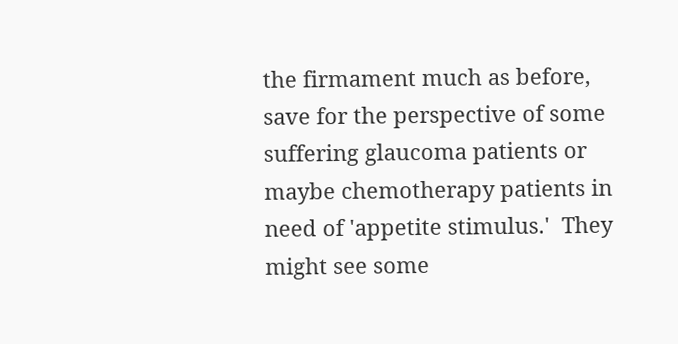the firmament much as before, save for the perspective of some suffering glaucoma patients or maybe chemotherapy patients in need of 'appetite stimulus.'  They might see some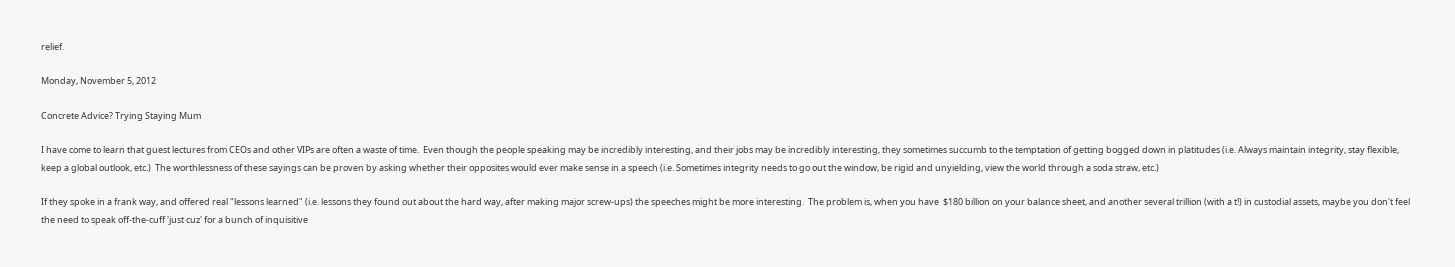relief.

Monday, November 5, 2012

Concrete Advice? Trying Staying Mum

I have come to learn that guest lectures from CEOs and other VIPs are often a waste of time.  Even though the people speaking may be incredibly interesting, and their jobs may be incredibly interesting, they sometimes succumb to the temptation of getting bogged down in platitudes (i.e. Always maintain integrity, stay flexible, keep a global outlook, etc.)  The worthlessness of these sayings can be proven by asking whether their opposites would ever make sense in a speech (i.e. Sometimes integrity needs to go out the window, be rigid and unyielding, view the world through a soda straw, etc.)

If they spoke in a frank way, and offered real "lessons learned" (i.e. lessons they found out about the hard way, after making major screw-ups) the speeches might be more interesting.  The problem is, when you have  $180 billion on your balance sheet, and another several trillion (with a t!) in custodial assets, maybe you don't feel the need to speak off-the-cuff 'just cuz' for a bunch of inquisitive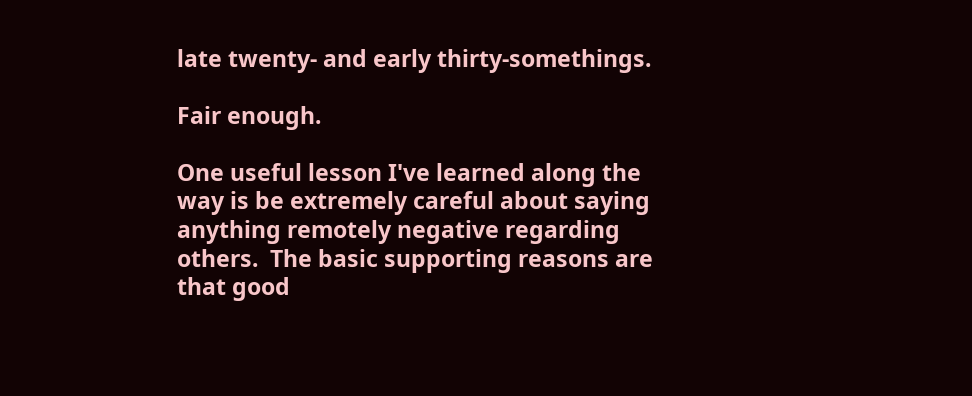late twenty- and early thirty-somethings.

Fair enough.

One useful lesson I've learned along the way is be extremely careful about saying anything remotely negative regarding others.  The basic supporting reasons are that good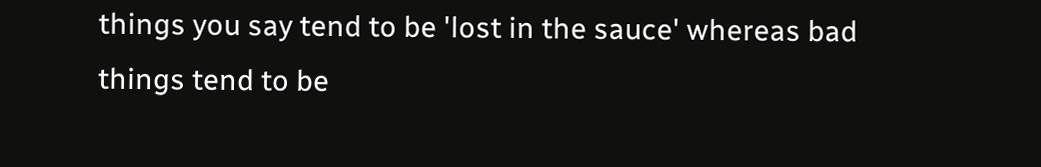things you say tend to be 'lost in the sauce' whereas bad things tend to be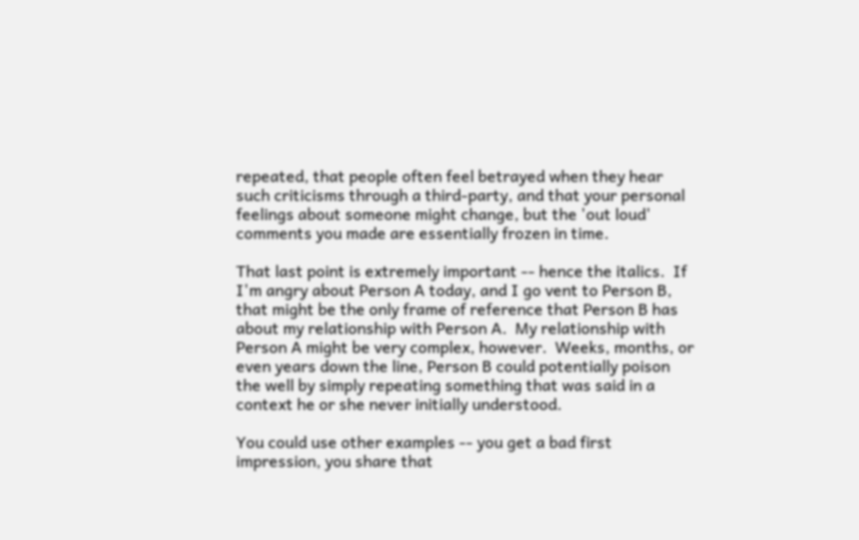repeated, that people often feel betrayed when they hear such criticisms through a third-party, and that your personal feelings about someone might change, but the 'out loud' comments you made are essentially frozen in time.

That last point is extremely important -- hence the italics.  If I'm angry about Person A today, and I go vent to Person B, that might be the only frame of reference that Person B has about my relationship with Person A.  My relationship with Person A might be very complex, however.  Weeks, months, or even years down the line, Person B could potentially poison the well by simply repeating something that was said in a context he or she never initially understood.

You could use other examples -- you get a bad first impression, you share that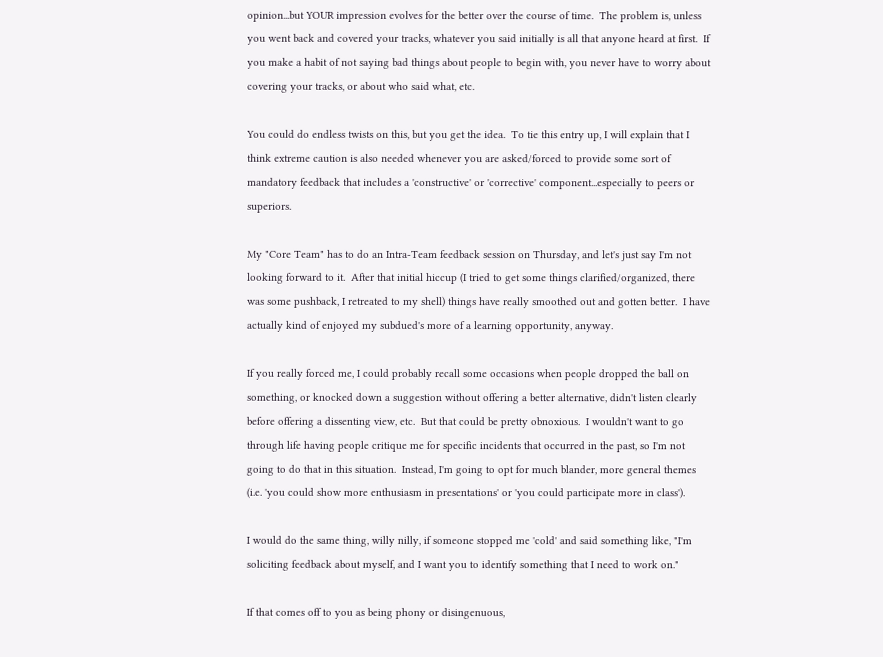opinion...but YOUR impression evolves for the better over the course of time.  The problem is, unless you went back and covered your tracks, whatever you said initially is all that anyone heard at first.  If you make a habit of not saying bad things about people to begin with, you never have to worry about covering your tracks, or about who said what, etc.

You could do endless twists on this, but you get the idea.  To tie this entry up, I will explain that I think extreme caution is also needed whenever you are asked/forced to provide some sort of mandatory feedback that includes a 'constructive' or 'corrective' component...especially to peers or superiors.

My "Core Team" has to do an Intra-Team feedback session on Thursday, and let's just say I'm not looking forward to it.  After that initial hiccup (I tried to get some things clarified/organized, there was some pushback, I retreated to my shell) things have really smoothed out and gotten better.  I have actually kind of enjoyed my subdued's more of a learning opportunity, anyway.

If you really forced me, I could probably recall some occasions when people dropped the ball on something, or knocked down a suggestion without offering a better alternative, didn't listen clearly before offering a dissenting view, etc.  But that could be pretty obnoxious.  I wouldn't want to go through life having people critique me for specific incidents that occurred in the past, so I'm not going to do that in this situation.  Instead, I'm going to opt for much blander, more general themes (i.e. 'you could show more enthusiasm in presentations' or 'you could participate more in class').

I would do the same thing, willy nilly, if someone stopped me 'cold' and said something like, "I'm soliciting feedback about myself, and I want you to identify something that I need to work on."

If that comes off to you as being phony or disingenuous,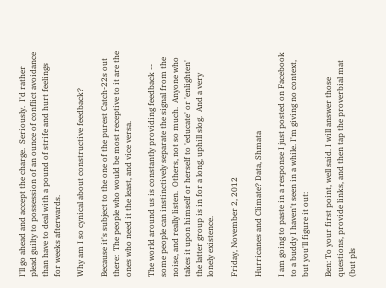I'll go ahead and accept the charge.  Seriously.  I'd rather plead guilty to possession of an ounce of conflict avoidance than have to deal with a pound of strife and hurt feelings for weeks afterwards.

Why am I so cynical about constructive feedback?

Because it's subject to the one of the purest Catch-22s out there:  The people who would be most receptive to it are the ones who need it the least, and vice versa.

The world around us is constantly providing feedback -- some people can instinctively separate the signal from the noise, and really listen.  Others, not so much.  Anyone who takes it upon himself or herself to 'educate' or 'enlighten' the latter group is in for a long, uphill slog.  And a very lonely existence.

Friday, November 2, 2012

Hurricanes and Climate? Data, Shmata

I am going to paste in a response I just posted on Facebook to a buddy I haven't seen in a while. I'm giving no context, but you'll figure it out:

Ben: To your first point, well said. I will answer those questions, provide links, and then tap the proverbial mat (but pls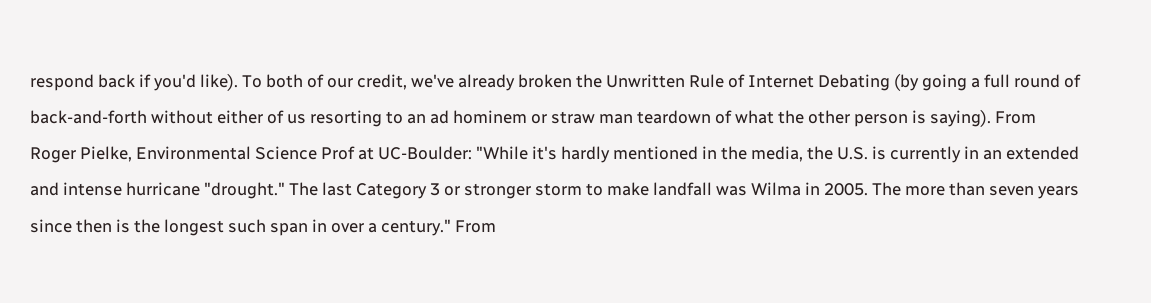respond back if you'd like). To both of our credit, we've already broken the Unwritten Rule of Internet Debating (by going a full round of back-and-forth without either of us resorting to an ad hominem or straw man teardown of what the other person is saying). From Roger Pielke, Environmental Science Prof at UC-Boulder: "While it's hardly mentioned in the media, the U.S. is currently in an extended and intense hurricane "drought." The last Category 3 or stronger storm to make landfall was Wilma in 2005. The more than seven years since then is the longest such span in over a century." From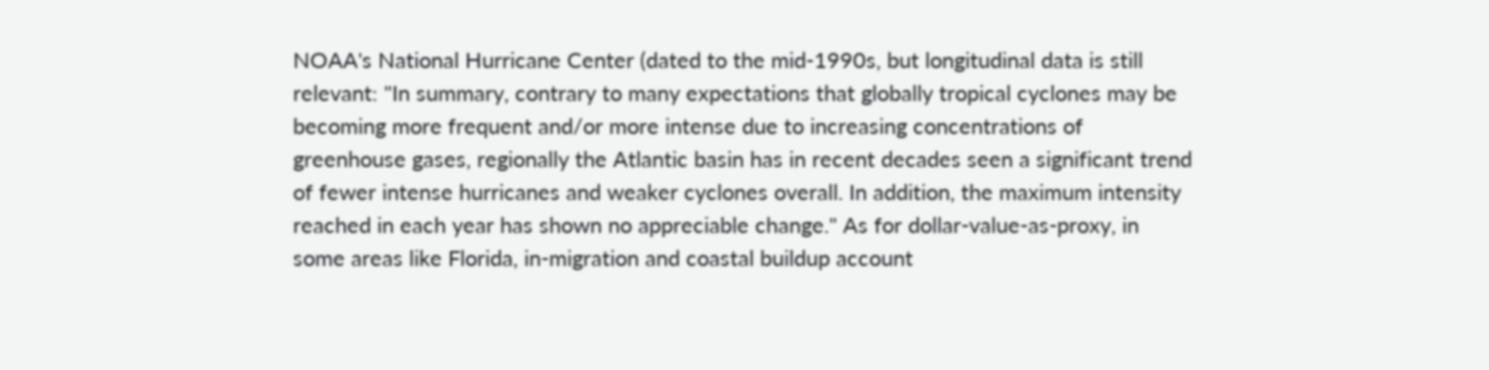NOAA's National Hurricane Center (dated to the mid-1990s, but longitudinal data is still relevant: "In summary, contrary to many expectations that globally tropical cyclones may be becoming more frequent and/or more intense due to increasing concentrations of greenhouse gases, regionally the Atlantic basin has in recent decades seen a significant trend of fewer intense hurricanes and weaker cyclones overall. In addition, the maximum intensity reached in each year has shown no appreciable change." As for dollar-value-as-proxy, in some areas like Florida, in-migration and coastal buildup account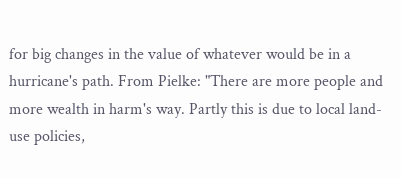for big changes in the value of whatever would be in a hurricane's path. From Pielke: "There are more people and more wealth in harm's way. Partly this is due to local land-use policies,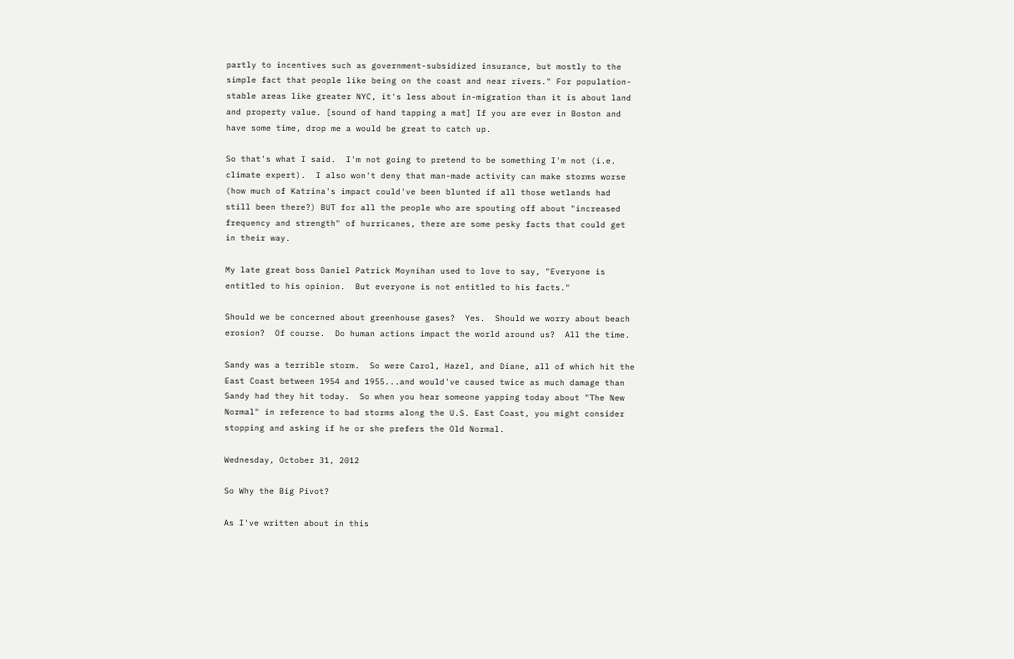partly to incentives such as government-subsidized insurance, but mostly to the simple fact that people like being on the coast and near rivers." For population-stable areas like greater NYC, it's less about in-migration than it is about land and property value. [sound of hand tapping a mat] If you are ever in Boston and have some time, drop me a would be great to catch up.

So that's what I said.  I'm not going to pretend to be something I'm not (i.e. climate expert).  I also won't deny that man-made activity can make storms worse (how much of Katrina's impact could've been blunted if all those wetlands had still been there?) BUT for all the people who are spouting off about "increased frequency and strength" of hurricanes, there are some pesky facts that could get in their way.

My late great boss Daniel Patrick Moynihan used to love to say, "Everyone is entitled to his opinion.  But everyone is not entitled to his facts."

Should we be concerned about greenhouse gases?  Yes.  Should we worry about beach erosion?  Of course.  Do human actions impact the world around us?  All the time.

Sandy was a terrible storm.  So were Carol, Hazel, and Diane, all of which hit the East Coast between 1954 and 1955...and would've caused twice as much damage than Sandy had they hit today.  So when you hear someone yapping today about "The New Normal" in reference to bad storms along the U.S. East Coast, you might consider stopping and asking if he or she prefers the Old Normal.

Wednesday, October 31, 2012

So Why the Big Pivot?

As I've written about in this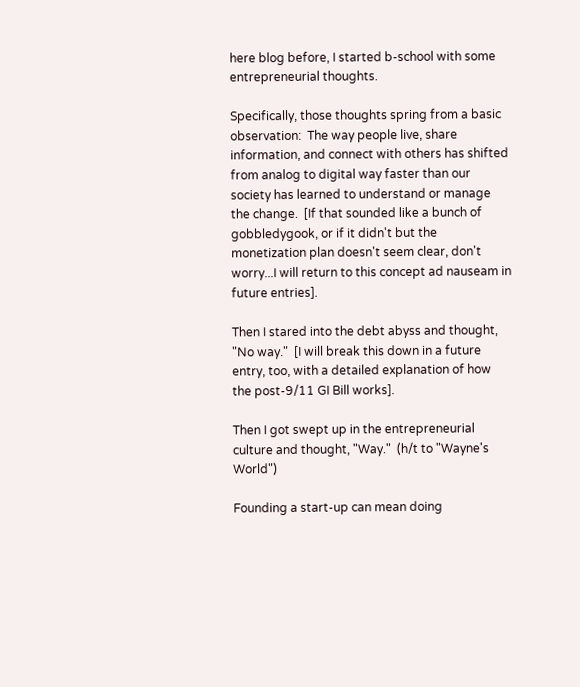here blog before, I started b-school with some entrepreneurial thoughts.

Specifically, those thoughts spring from a basic observation:  The way people live, share information, and connect with others has shifted from analog to digital way faster than our society has learned to understand or manage the change.  [If that sounded like a bunch of gobbledygook, or if it didn't but the monetization plan doesn't seem clear, don't worry...I will return to this concept ad nauseam in future entries].

Then I stared into the debt abyss and thought, "No way."  [I will break this down in a future entry, too, with a detailed explanation of how the post-9/11 GI Bill works].

Then I got swept up in the entrepreneurial culture and thought, "Way."  (h/t to "Wayne's World")

Founding a start-up can mean doing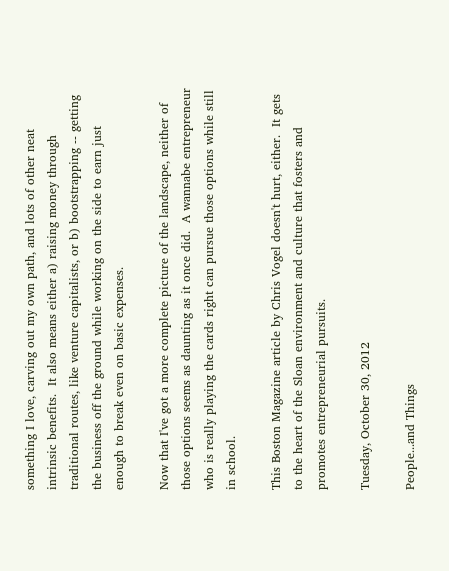something I love, carving out my own path, and lots of other neat intrinsic benefits.  It also means either a) raising money through traditional routes, like venture capitalists, or b) bootstrapping -- getting the business off the ground while working on the side to earn just enough to break even on basic expenses.

Now that I've got a more complete picture of the landscape, neither of those options seems as daunting as it once did.  A wannabe entrepreneur who is really playing the cards right can pursue those options while still in school.

This Boston Magazine article by Chris Vogel doesn't hurt, either.  It gets to the heart of the Sloan environment and culture that fosters and promotes entrepreneurial pursuits.

Tuesday, October 30, 2012

People...and Things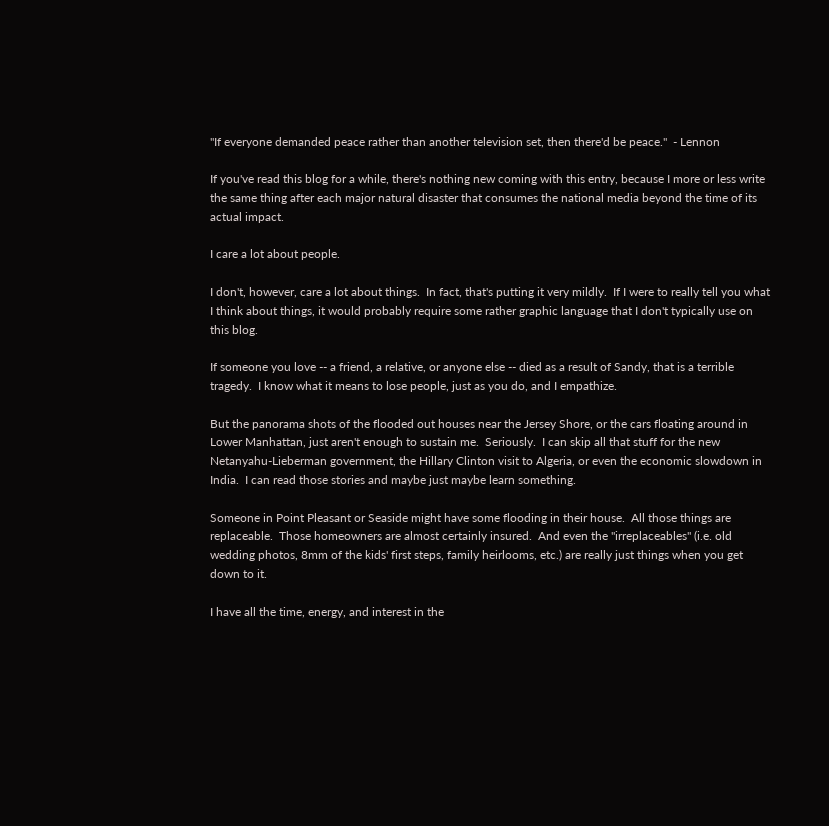"If everyone demanded peace rather than another television set, then there'd be peace."  - Lennon

If you've read this blog for a while, there's nothing new coming with this entry, because I more or less write the same thing after each major natural disaster that consumes the national media beyond the time of its actual impact.

I care a lot about people.

I don't, however, care a lot about things.  In fact, that's putting it very mildly.  If I were to really tell you what I think about things, it would probably require some rather graphic language that I don't typically use on this blog.

If someone you love -- a friend, a relative, or anyone else -- died as a result of Sandy, that is a terrible tragedy.  I know what it means to lose people, just as you do, and I empathize.

But the panorama shots of the flooded out houses near the Jersey Shore, or the cars floating around in Lower Manhattan, just aren't enough to sustain me.  Seriously.  I can skip all that stuff for the new Netanyahu-Lieberman government, the Hillary Clinton visit to Algeria, or even the economic slowdown in India.  I can read those stories and maybe just maybe learn something.

Someone in Point Pleasant or Seaside might have some flooding in their house.  All those things are replaceable.  Those homeowners are almost certainly insured.  And even the "irreplaceables" (i.e. old wedding photos, 8mm of the kids' first steps, family heirlooms, etc.) are really just things when you get down to it.

I have all the time, energy, and interest in the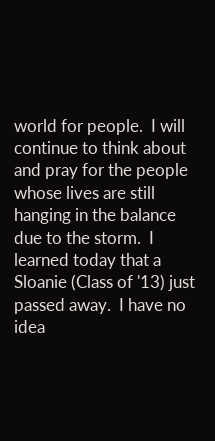world for people.  I will continue to think about and pray for the people whose lives are still hanging in the balance due to the storm.  I learned today that a Sloanie (Class of '13) just passed away.  I have no idea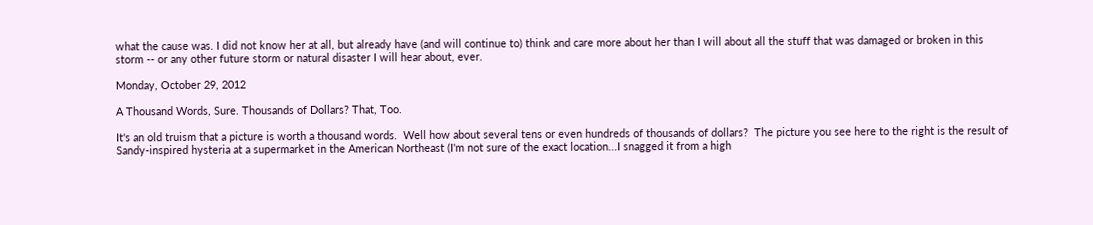what the cause was. I did not know her at all, but already have (and will continue to) think and care more about her than I will about all the stuff that was damaged or broken in this storm -- or any other future storm or natural disaster I will hear about, ever.

Monday, October 29, 2012

A Thousand Words, Sure. Thousands of Dollars? That, Too.

It's an old truism that a picture is worth a thousand words.  Well how about several tens or even hundreds of thousands of dollars?  The picture you see here to the right is the result of Sandy-inspired hysteria at a supermarket in the American Northeast (I'm not sure of the exact location...I snagged it from a high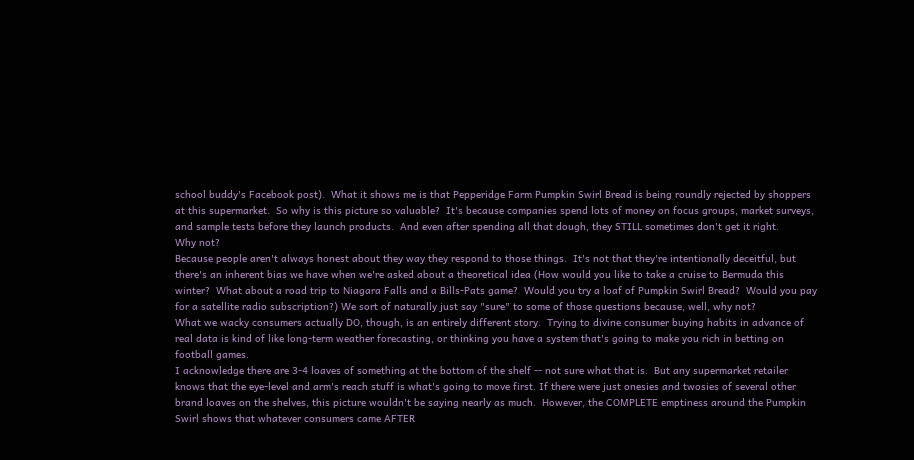school buddy's Facebook post).  What it shows me is that Pepperidge Farm Pumpkin Swirl Bread is being roundly rejected by shoppers at this supermarket.  So why is this picture so valuable?  It's because companies spend lots of money on focus groups, market surveys, and sample tests before they launch products.  And even after spending all that dough, they STILL sometimes don't get it right.
Why not?
Because people aren't always honest about they way they respond to those things.  It's not that they're intentionally deceitful, but there's an inherent bias we have when we're asked about a theoretical idea (How would you like to take a cruise to Bermuda this winter?  What about a road trip to Niagara Falls and a Bills-Pats game?  Would you try a loaf of Pumpkin Swirl Bread?  Would you pay for a satellite radio subscription?) We sort of naturally just say "sure" to some of those questions because, well, why not?
What we wacky consumers actually DO, though, is an entirely different story.  Trying to divine consumer buying habits in advance of real data is kind of like long-term weather forecasting, or thinking you have a system that's going to make you rich in betting on football games.
I acknowledge there are 3-4 loaves of something at the bottom of the shelf -- not sure what that is.  But any supermarket retailer knows that the eye-level and arm's reach stuff is what's going to move first. If there were just onesies and twosies of several other brand loaves on the shelves, this picture wouldn't be saying nearly as much.  However, the COMPLETE emptiness around the Pumpkin Swirl shows that whatever consumers came AFTER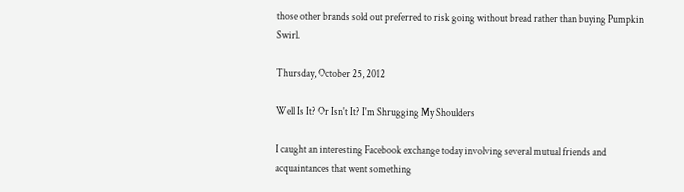those other brands sold out preferred to risk going without bread rather than buying Pumpkin Swirl.

Thursday, October 25, 2012

Well Is It? Or Isn't It? I'm Shrugging My Shoulders

I caught an interesting Facebook exchange today involving several mutual friends and acquaintances that went something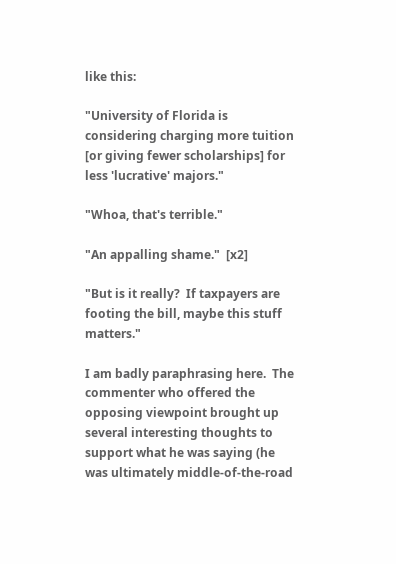like this:

"University of Florida is considering charging more tuition [or giving fewer scholarships] for less 'lucrative' majors."

"Whoa, that's terrible."

"An appalling shame."  [x2]

"But is it really?  If taxpayers are footing the bill, maybe this stuff matters."

I am badly paraphrasing here.  The commenter who offered the opposing viewpoint brought up several interesting thoughts to support what he was saying (he was ultimately middle-of-the-road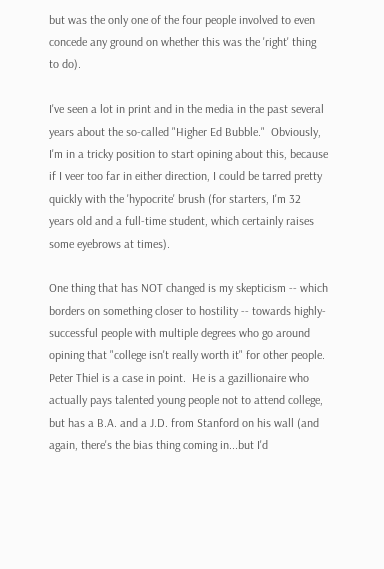but was the only one of the four people involved to even concede any ground on whether this was the 'right' thing to do).

I've seen a lot in print and in the media in the past several years about the so-called "Higher Ed Bubble."  Obviously, I'm in a tricky position to start opining about this, because if I veer too far in either direction, I could be tarred pretty quickly with the 'hypocrite' brush (for starters, I'm 32 years old and a full-time student, which certainly raises some eyebrows at times).

One thing that has NOT changed is my skepticism -- which borders on something closer to hostility -- towards highly-successful people with multiple degrees who go around opining that "college isn't really worth it" for other people.  Peter Thiel is a case in point.  He is a gazillionaire who actually pays talented young people not to attend college, but has a B.A. and a J.D. from Stanford on his wall (and again, there's the bias thing coming in...but I'd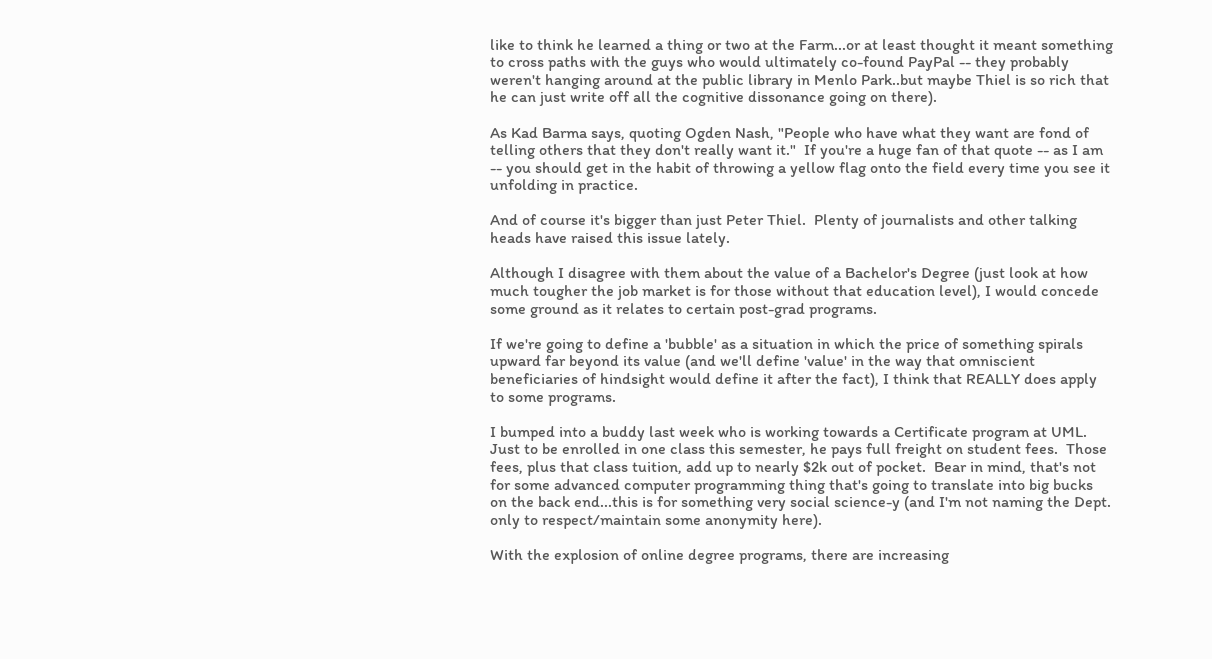like to think he learned a thing or two at the Farm...or at least thought it meant something to cross paths with the guys who would ultimately co-found PayPal -- they probably weren't hanging around at the public library in Menlo Park..but maybe Thiel is so rich that he can just write off all the cognitive dissonance going on there).

As Kad Barma says, quoting Ogden Nash, "People who have what they want are fond of telling others that they don't really want it."  If you're a huge fan of that quote -- as I am -- you should get in the habit of throwing a yellow flag onto the field every time you see it unfolding in practice.

And of course it's bigger than just Peter Thiel.  Plenty of journalists and other talking heads have raised this issue lately.

Although I disagree with them about the value of a Bachelor's Degree (just look at how much tougher the job market is for those without that education level), I would concede some ground as it relates to certain post-grad programs.

If we're going to define a 'bubble' as a situation in which the price of something spirals upward far beyond its value (and we'll define 'value' in the way that omniscient beneficiaries of hindsight would define it after the fact), I think that REALLY does apply to some programs.

I bumped into a buddy last week who is working towards a Certificate program at UML.  Just to be enrolled in one class this semester, he pays full freight on student fees.  Those fees, plus that class tuition, add up to nearly $2k out of pocket.  Bear in mind, that's not for some advanced computer programming thing that's going to translate into big bucks on the back end...this is for something very social science-y (and I'm not naming the Dept. only to respect/maintain some anonymity here).

With the explosion of online degree programs, there are increasing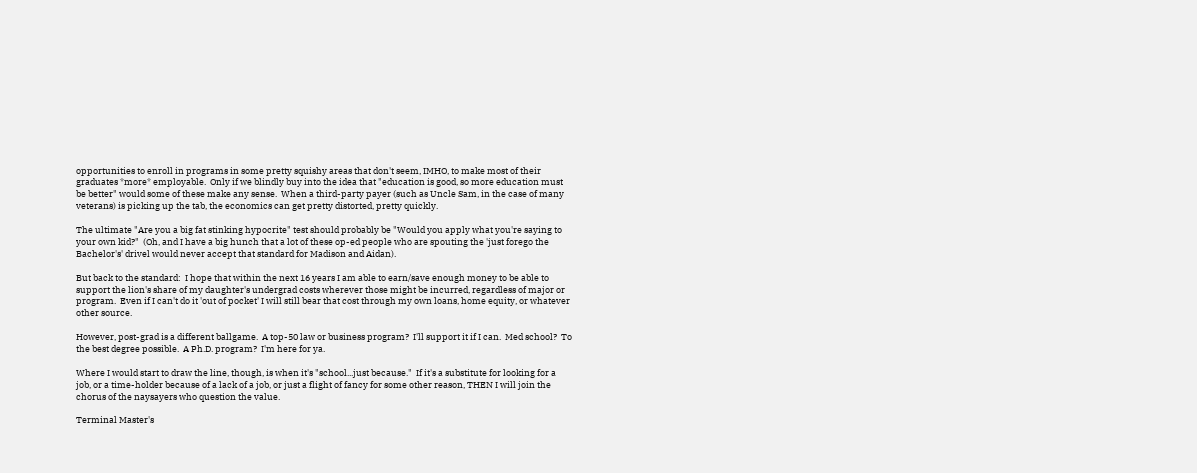opportunities to enroll in programs in some pretty squishy areas that don't seem, IMHO, to make most of their graduates *more* employable.  Only if we blindly buy into the idea that "education is good, so more education must be better" would some of these make any sense.  When a third-party payer (such as Uncle Sam, in the case of many veterans) is picking up the tab, the economics can get pretty distorted, pretty quickly.

The ultimate "Are you a big fat stinking hypocrite" test should probably be "Would you apply what you're saying to your own kid?"  (Oh, and I have a big hunch that a lot of these op-ed people who are spouting the 'just forego the Bachelor's' drivel would never accept that standard for Madison and Aidan).

But back to the standard:  I hope that within the next 16 years I am able to earn/save enough money to be able to support the lion's share of my daughter's undergrad costs wherever those might be incurred, regardless of major or program.  Even if I can't do it 'out of pocket' I will still bear that cost through my own loans, home equity, or whatever other source.

However, post-grad is a different ballgame.  A top-50 law or business program?  I'll support it if I can.  Med school?  To the best degree possible.  A Ph.D. program?  I'm here for ya.

Where I would start to draw the line, though, is when it's "school...just because."  If it's a substitute for looking for a job, or a time-holder because of a lack of a job, or just a flight of fancy for some other reason, THEN I will join the chorus of the naysayers who question the value.

Terminal Master's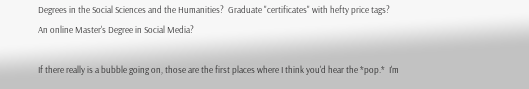Degrees in the Social Sciences and the Humanities?  Graduate "certificates" with hefty price tags?  An online Master's Degree in Social Media?

If there really is a bubble going on, those are the first places where I think you'd hear the *pop.*  I'm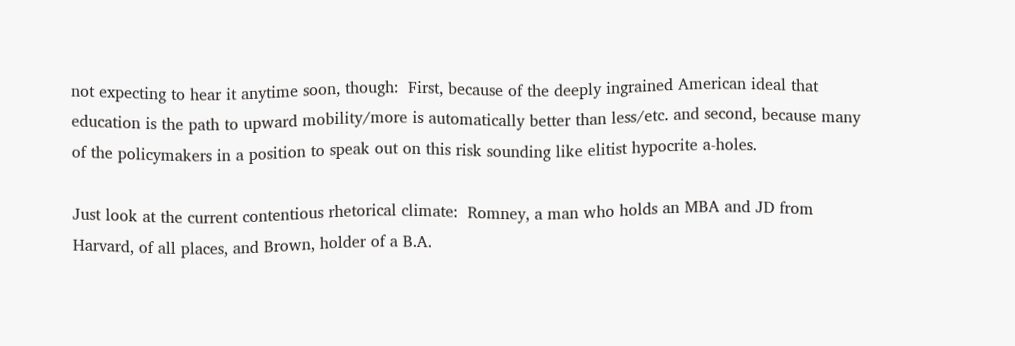not expecting to hear it anytime soon, though:  First, because of the deeply ingrained American ideal that education is the path to upward mobility/more is automatically better than less/etc. and second, because many of the policymakers in a position to speak out on this risk sounding like elitist hypocrite a-holes.

Just look at the current contentious rhetorical climate:  Romney, a man who holds an MBA and JD from Harvard, of all places, and Brown, holder of a B.A.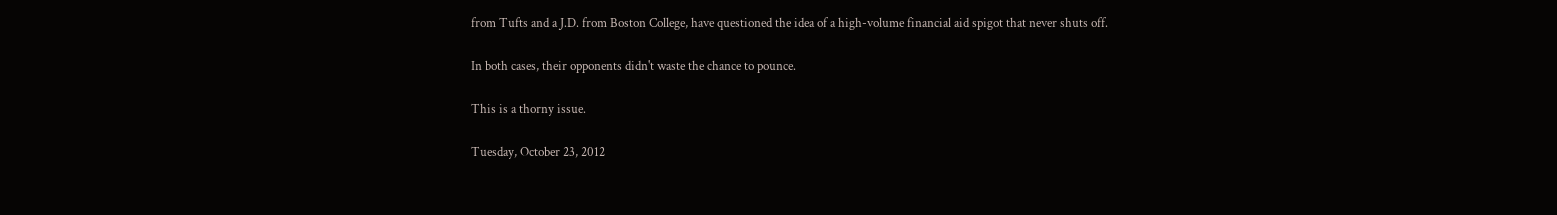from Tufts and a J.D. from Boston College, have questioned the idea of a high-volume financial aid spigot that never shuts off.

In both cases, their opponents didn't waste the chance to pounce.

This is a thorny issue.

Tuesday, October 23, 2012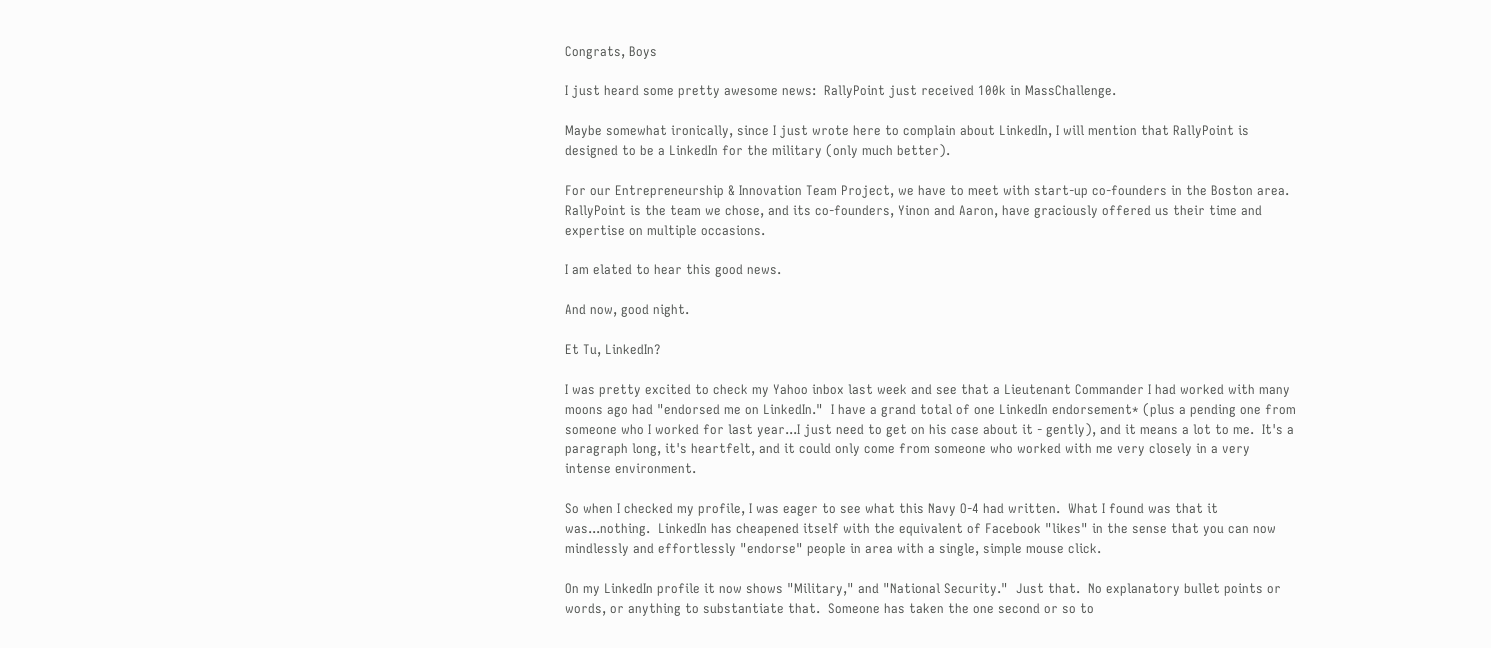Congrats, Boys

I just heard some pretty awesome news:  RallyPoint just received 100k in MassChallenge.

Maybe somewhat ironically, since I just wrote here to complain about LinkedIn, I will mention that RallyPoint is designed to be a LinkedIn for the military (only much better).

For our Entrepreneurship & Innovation Team Project, we have to meet with start-up co-founders in the Boston area.  RallyPoint is the team we chose, and its co-founders, Yinon and Aaron, have graciously offered us their time and expertise on multiple occasions.

I am elated to hear this good news.

And now, good night.

Et Tu, LinkedIn?

I was pretty excited to check my Yahoo inbox last week and see that a Lieutenant Commander I had worked with many moons ago had "endorsed me on LinkedIn."  I have a grand total of one LinkedIn endorsement* (plus a pending one from someone who I worked for last year...I just need to get on his case about it - gently), and it means a lot to me.  It's a paragraph long, it's heartfelt, and it could only come from someone who worked with me very closely in a very intense environment.

So when I checked my profile, I was eager to see what this Navy O-4 had written.  What I found was that it was...nothing.  LinkedIn has cheapened itself with the equivalent of Facebook "likes" in the sense that you can now mindlessly and effortlessly "endorse" people in area with a single, simple mouse click.

On my LinkedIn profile it now shows "Military," and "National Security."  Just that.  No explanatory bullet points or words, or anything to substantiate that.  Someone has taken the one second or so to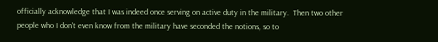officially acknowledge that I was indeed once serving on active duty in the military.  Then two other people who I don't even know from the military have seconded the notions, so to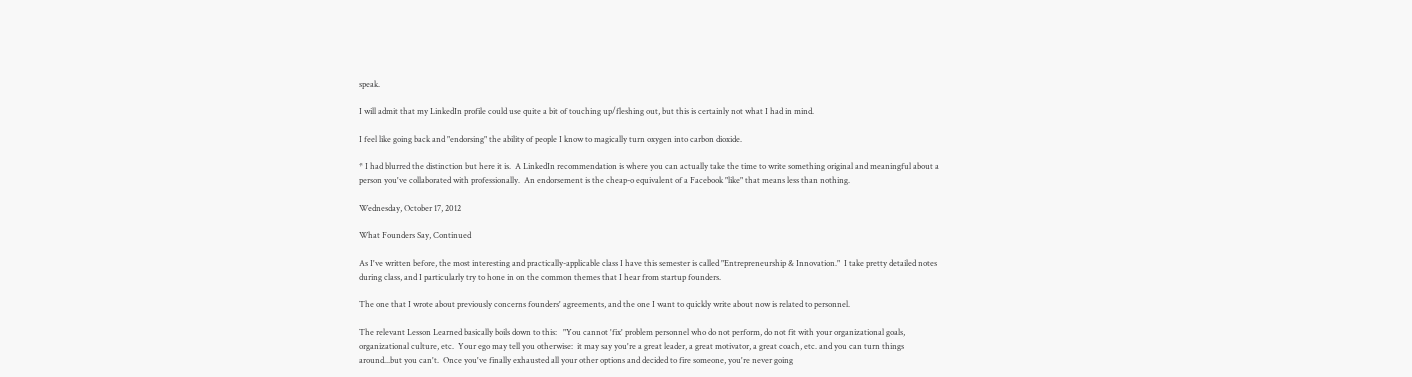speak.

I will admit that my LinkedIn profile could use quite a bit of touching up/fleshing out, but this is certainly not what I had in mind.

I feel like going back and "endorsing" the ability of people I know to magically turn oxygen into carbon dioxide.

* I had blurred the distinction but here it is.  A LinkedIn recommendation is where you can actually take the time to write something original and meaningful about a person you've collaborated with professionally.  An endorsement is the cheap-o equivalent of a Facebook "like" that means less than nothing.

Wednesday, October 17, 2012

What Founders Say, Continued

As I've written before, the most interesting and practically-applicable class I have this semester is called "Entrepreneurship & Innovation."  I take pretty detailed notes during class, and I particularly try to hone in on the common themes that I hear from startup founders.

The one that I wrote about previously concerns founders' agreements, and the one I want to quickly write about now is related to personnel.

The relevant Lesson Learned basically boils down to this:   "You cannot 'fix' problem personnel who do not perform, do not fit with your organizational goals, organizational culture, etc.  Your ego may tell you otherwise:  it may say you're a great leader, a great motivator, a great coach, etc. and you can turn things around...but you can't.  Once you've finally exhausted all your other options and decided to fire someone, you're never going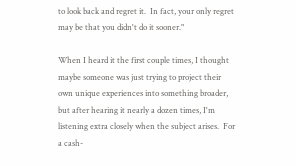to look back and regret it.  In fact, your only regret may be that you didn't do it sooner."

When I heard it the first couple times, I thought maybe someone was just trying to project their own unique experiences into something broader, but after hearing it nearly a dozen times, I'm listening extra closely when the subject arises.  For a cash-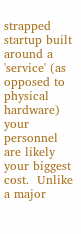strapped startup built around a 'service' (as opposed to physical hardware) your personnel are likely your biggest cost.  Unlike a major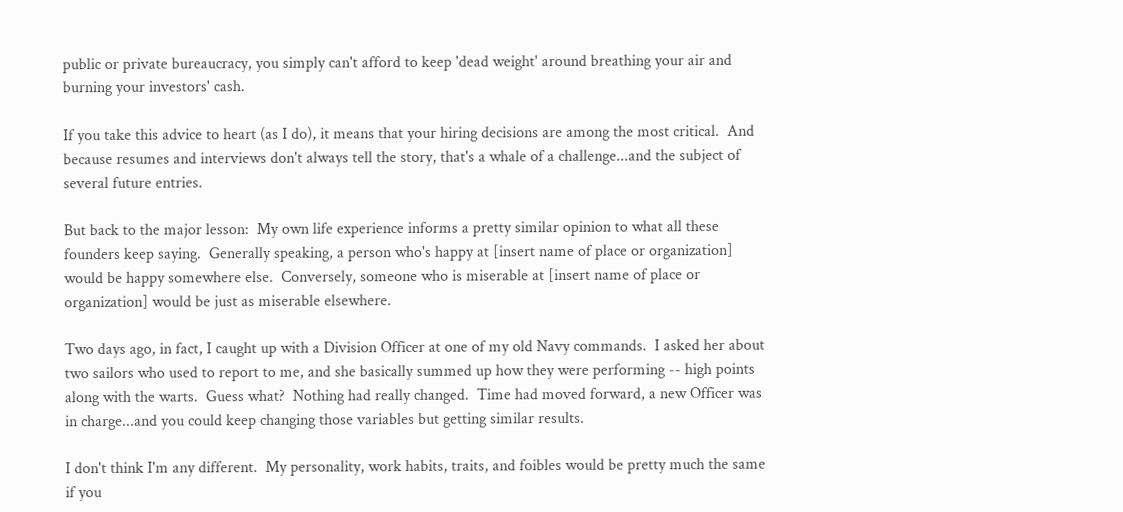public or private bureaucracy, you simply can't afford to keep 'dead weight' around breathing your air and burning your investors' cash.

If you take this advice to heart (as I do), it means that your hiring decisions are among the most critical.  And because resumes and interviews don't always tell the story, that's a whale of a challenge...and the subject of several future entries.

But back to the major lesson:  My own life experience informs a pretty similar opinion to what all these founders keep saying.  Generally speaking, a person who's happy at [insert name of place or organization] would be happy somewhere else.  Conversely, someone who is miserable at [insert name of place or organization] would be just as miserable elsewhere.

Two days ago, in fact, I caught up with a Division Officer at one of my old Navy commands.  I asked her about two sailors who used to report to me, and she basically summed up how they were performing -- high points along with the warts.  Guess what?  Nothing had really changed.  Time had moved forward, a new Officer was in charge...and you could keep changing those variables but getting similar results.

I don't think I'm any different.  My personality, work habits, traits, and foibles would be pretty much the same if you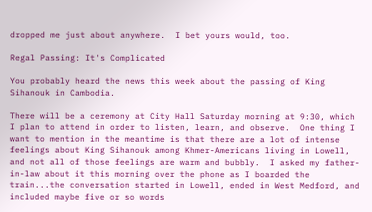dropped me just about anywhere.  I bet yours would, too.

Regal Passing: It's Complicated

You probably heard the news this week about the passing of King Sihanouk in Cambodia.

There will be a ceremony at City Hall Saturday morning at 9:30, which I plan to attend in order to listen, learn, and observe.  One thing I want to mention in the meantime is that there are a lot of intense feelings about King Sihanouk among Khmer-Americans living in Lowell, and not all of those feelings are warm and bubbly.  I asked my father-in-law about it this morning over the phone as I boarded the train...the conversation started in Lowell, ended in West Medford, and included maybe five or so words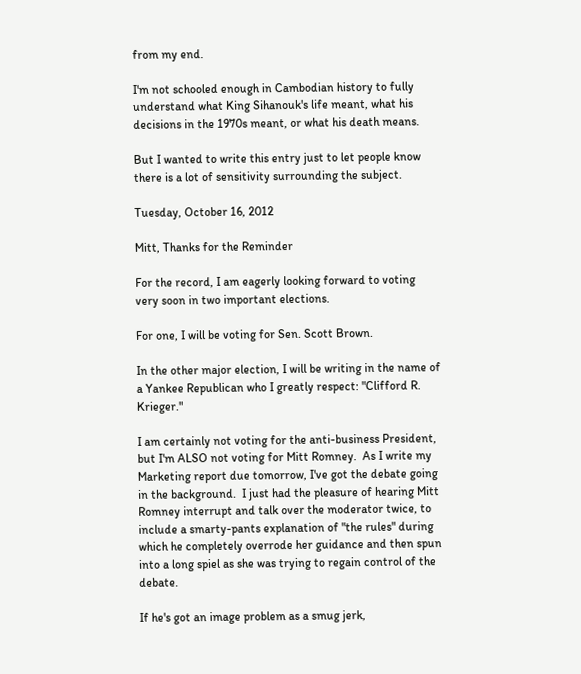from my end.

I'm not schooled enough in Cambodian history to fully understand what King Sihanouk's life meant, what his decisions in the 1970s meant, or what his death means.

But I wanted to write this entry just to let people know there is a lot of sensitivity surrounding the subject.

Tuesday, October 16, 2012

Mitt, Thanks for the Reminder

For the record, I am eagerly looking forward to voting very soon in two important elections.

For one, I will be voting for Sen. Scott Brown.

In the other major election, I will be writing in the name of a Yankee Republican who I greatly respect: "Clifford R. Krieger."

I am certainly not voting for the anti-business President, but I'm ALSO not voting for Mitt Romney.  As I write my Marketing report due tomorrow, I've got the debate going in the background.  I just had the pleasure of hearing Mitt Romney interrupt and talk over the moderator twice, to include a smarty-pants explanation of "the rules" during which he completely overrode her guidance and then spun into a long spiel as she was trying to regain control of the debate.

If he's got an image problem as a smug jerk,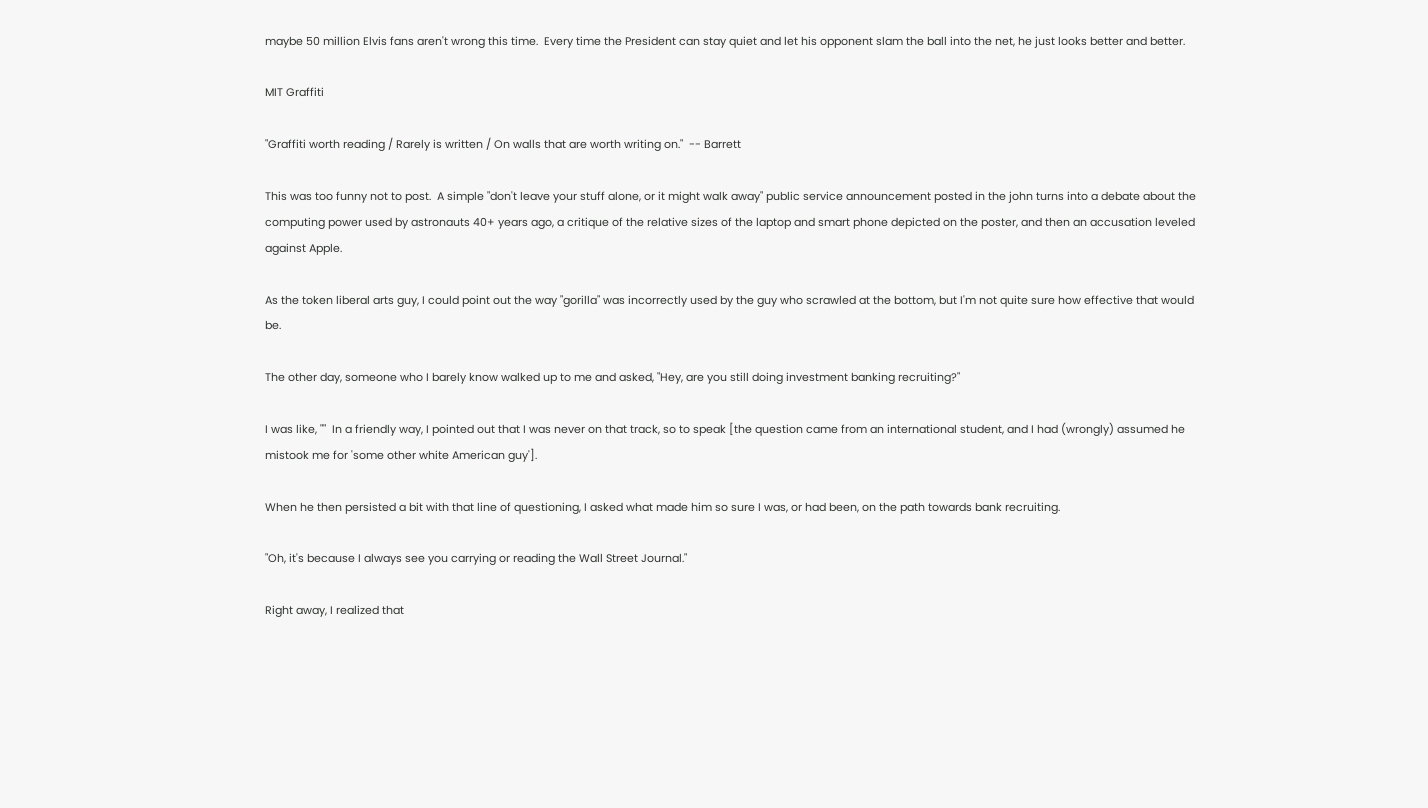maybe 50 million Elvis fans aren't wrong this time.  Every time the President can stay quiet and let his opponent slam the ball into the net, he just looks better and better.

MIT Graffiti

"Graffiti worth reading / Rarely is written / On walls that are worth writing on."  -- Barrett

This was too funny not to post.  A simple "don't leave your stuff alone, or it might walk away" public service announcement posted in the john turns into a debate about the computing power used by astronauts 40+ years ago, a critique of the relative sizes of the laptop and smart phone depicted on the poster, and then an accusation leveled against Apple.

As the token liberal arts guy, I could point out the way "gorilla" was incorrectly used by the guy who scrawled at the bottom, but I'm not quite sure how effective that would be.

The other day, someone who I barely know walked up to me and asked, "Hey, are you still doing investment banking recruiting?"

I was like, ""  In a friendly way, I pointed out that I was never on that track, so to speak [the question came from an international student, and I had (wrongly) assumed he mistook me for 'some other white American guy'].

When he then persisted a bit with that line of questioning, I asked what made him so sure I was, or had been, on the path towards bank recruiting.

"Oh, it's because I always see you carrying or reading the Wall Street Journal."

Right away, I realized that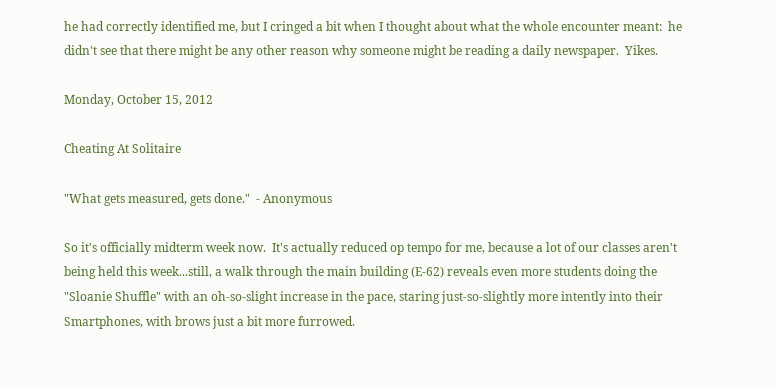he had correctly identified me, but I cringed a bit when I thought about what the whole encounter meant:  he didn't see that there might be any other reason why someone might be reading a daily newspaper.  Yikes.

Monday, October 15, 2012

Cheating At Solitaire

"What gets measured, gets done."  - Anonymous

So it's officially midterm week now.  It's actually reduced op tempo for me, because a lot of our classes aren't being held this week...still, a walk through the main building (E-62) reveals even more students doing the "Sloanie Shuffle" with an oh-so-slight increase in the pace, staring just-so-slightly more intently into their Smartphones, with brows just a bit more furrowed.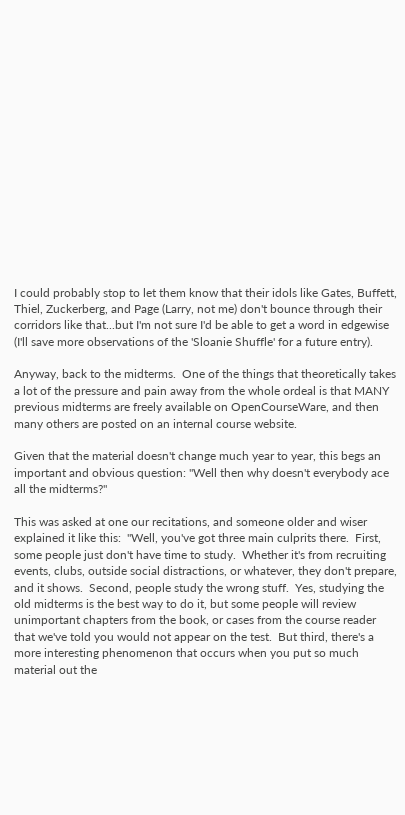I could probably stop to let them know that their idols like Gates, Buffett, Thiel, Zuckerberg, and Page (Larry, not me) don't bounce through their corridors like that...but I'm not sure I'd be able to get a word in edgewise (I'll save more observations of the 'Sloanie Shuffle' for a future entry).

Anyway, back to the midterms.  One of the things that theoretically takes a lot of the pressure and pain away from the whole ordeal is that MANY previous midterms are freely available on OpenCourseWare, and then many others are posted on an internal course website.

Given that the material doesn't change much year to year, this begs an important and obvious question: "Well then why doesn't everybody ace all the midterms?"

This was asked at one our recitations, and someone older and wiser explained it like this:  "Well, you've got three main culprits there.  First, some people just don't have time to study.  Whether it's from recruiting events, clubs, outside social distractions, or whatever, they don't prepare, and it shows.  Second, people study the wrong stuff.  Yes, studying the old midterms is the best way to do it, but some people will review unimportant chapters from the book, or cases from the course reader that we've told you would not appear on the test.  But third, there's a more interesting phenomenon that occurs when you put so much material out the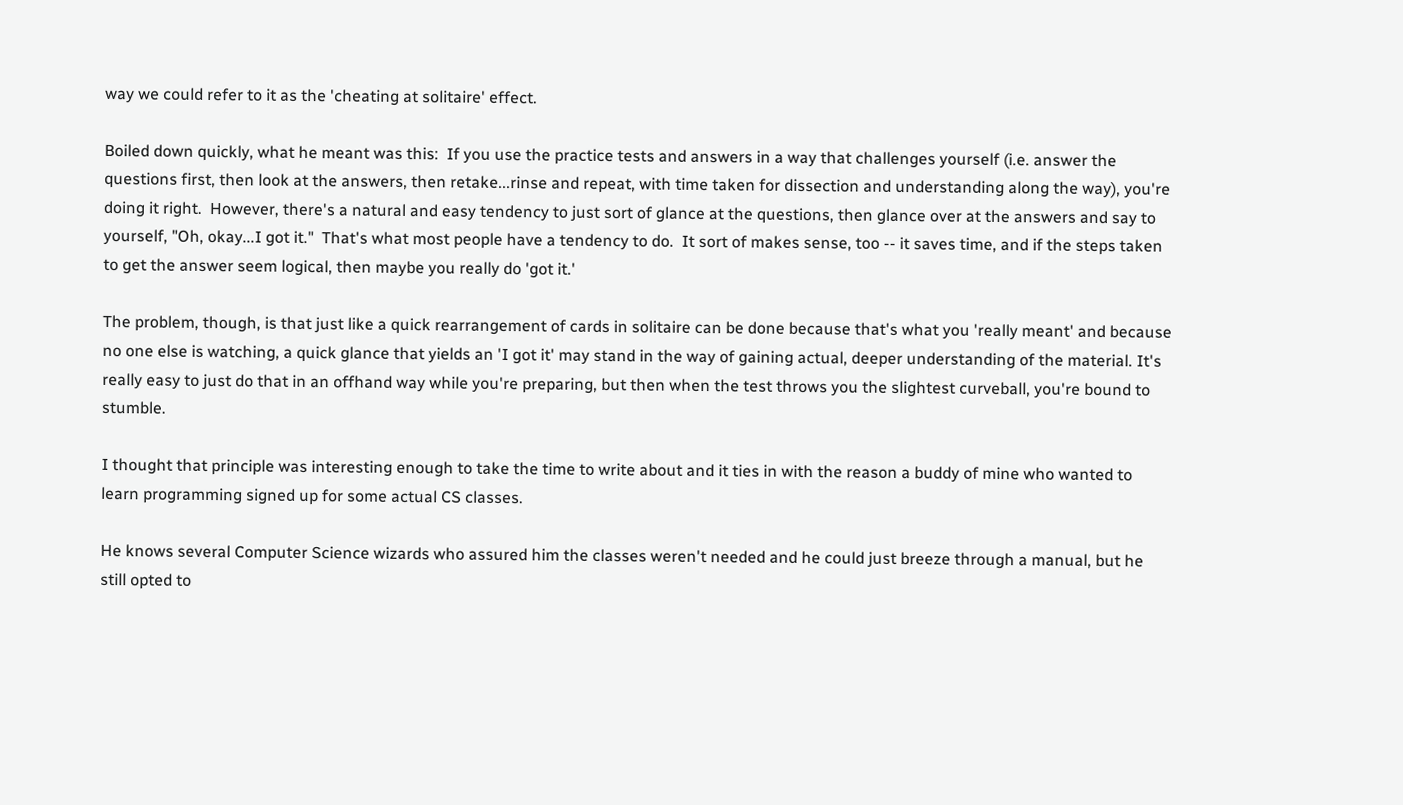way we could refer to it as the 'cheating at solitaire' effect.

Boiled down quickly, what he meant was this:  If you use the practice tests and answers in a way that challenges yourself (i.e. answer the questions first, then look at the answers, then retake...rinse and repeat, with time taken for dissection and understanding along the way), you're doing it right.  However, there's a natural and easy tendency to just sort of glance at the questions, then glance over at the answers and say to yourself, "Oh, okay...I got it."  That's what most people have a tendency to do.  It sort of makes sense, too -- it saves time, and if the steps taken to get the answer seem logical, then maybe you really do 'got it.'

The problem, though, is that just like a quick rearrangement of cards in solitaire can be done because that's what you 'really meant' and because no one else is watching, a quick glance that yields an 'I got it' may stand in the way of gaining actual, deeper understanding of the material. It's really easy to just do that in an offhand way while you're preparing, but then when the test throws you the slightest curveball, you're bound to stumble.

I thought that principle was interesting enough to take the time to write about and it ties in with the reason a buddy of mine who wanted to learn programming signed up for some actual CS classes.

He knows several Computer Science wizards who assured him the classes weren't needed and he could just breeze through a manual, but he still opted to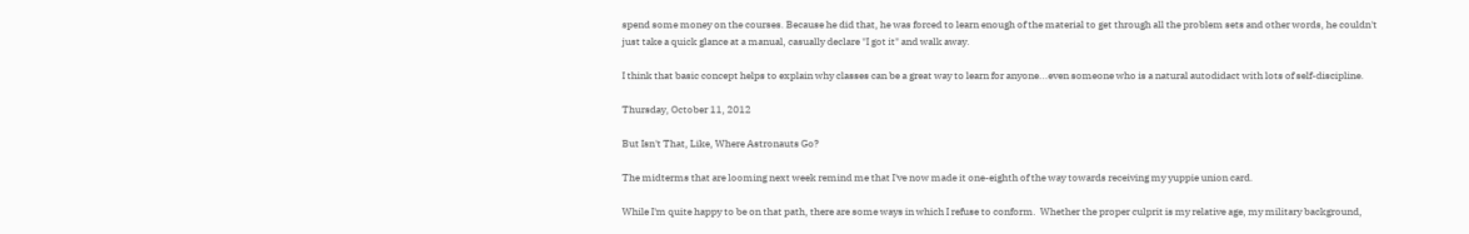spend some money on the courses. Because he did that, he was forced to learn enough of the material to get through all the problem sets and other words, he couldn't just take a quick glance at a manual, casually declare "I got it" and walk away.

I think that basic concept helps to explain why classes can be a great way to learn for anyone...even someone who is a natural autodidact with lots of self-discipline.

Thursday, October 11, 2012

But Isn't That, Like, Where Astronauts Go?

The midterms that are looming next week remind me that I've now made it one-eighth of the way towards receiving my yuppie union card.

While I'm quite happy to be on that path, there are some ways in which I refuse to conform.  Whether the proper culprit is my relative age, my military background,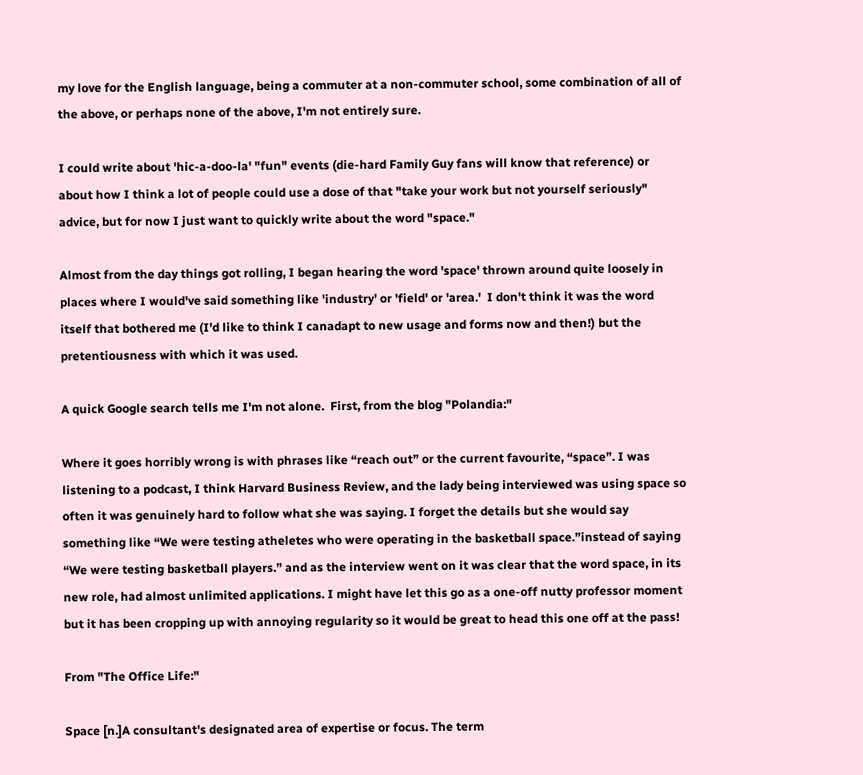my love for the English language, being a commuter at a non-commuter school, some combination of all of the above, or perhaps none of the above, I'm not entirely sure.

I could write about 'hic-a-doo-la' "fun" events (die-hard Family Guy fans will know that reference) or about how I think a lot of people could use a dose of that "take your work but not yourself seriously" advice, but for now I just want to quickly write about the word "space."

Almost from the day things got rolling, I began hearing the word 'space' thrown around quite loosely in places where I would've said something like 'industry' or 'field' or 'area.'  I don't think it was the word itself that bothered me (I'd like to think I canadapt to new usage and forms now and then!) but the pretentiousness with which it was used.

A quick Google search tells me I'm not alone.  First, from the blog "Polandia:"

Where it goes horribly wrong is with phrases like “reach out” or the current favourite, “space”. I was listening to a podcast, I think Harvard Business Review, and the lady being interviewed was using space so often it was genuinely hard to follow what she was saying. I forget the details but she would say something like “We were testing atheletes who were operating in the basketball space.”instead of saying “We were testing basketball players.” and as the interview went on it was clear that the word space, in its new role, had almost unlimited applications. I might have let this go as a one-off nutty professor moment but it has been cropping up with annoying regularity so it would be great to head this one off at the pass!

From "The Office Life:"

Space [n.]A consultant's designated area of expertise or focus. The term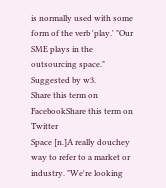is normally used with some form of the verb 'play.' "Our SME plays in the outsourcing space."
Suggested by w3.
Share this term on FacebookShare this term on Twitter
Space [n.]A really douchey way to refer to a market or industry. "We're looking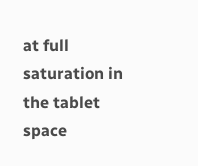at full saturation in the tablet space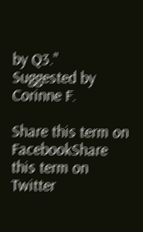by Q3."
Suggested by Corinne F.

Share this term on FacebookShare this term on Twitter